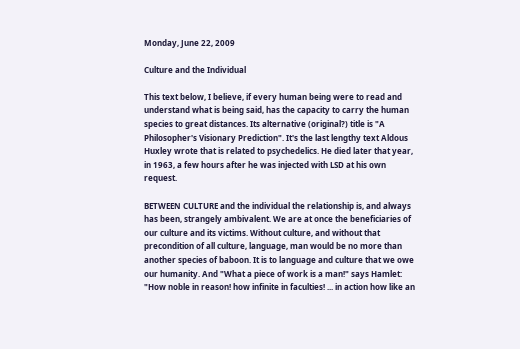Monday, June 22, 2009

Culture and the Individual

This text below, I believe, if every human being were to read and understand what is being said, has the capacity to carry the human species to great distances. Its alternative (original?) title is "A Philosopher's Visionary Prediction". It's the last lengthy text Aldous Huxley wrote that is related to psychedelics. He died later that year, in 1963, a few hours after he was injected with LSD at his own request.

BETWEEN CULTURE and the individual the relationship is, and always has been, strangely ambivalent. We are at once the beneficiaries of our culture and its victims. Without culture, and without that precondition of all culture, language, man would be no more than another species of baboon. It is to language and culture that we owe our humanity. And "What a piece of work is a man!" says Hamlet: "How noble in reason! how infinite in faculties! ... in action how like an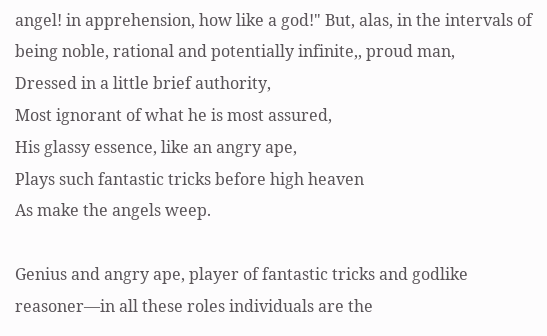angel! in apprehension, how like a god!" But, alas, in the intervals of being noble, rational and potentially infinite,, proud man,
Dressed in a little brief authority,
Most ignorant of what he is most assured,
His glassy essence, like an angry ape,
Plays such fantastic tricks before high heaven
As make the angels weep.

Genius and angry ape, player of fantastic tricks and godlike reasoner—in all these roles individuals are the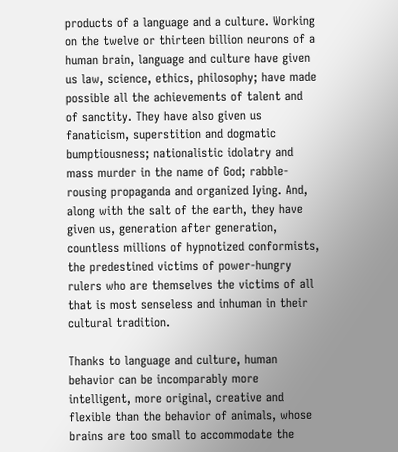products of a language and a culture. Working on the twelve or thirteen billion neurons of a human brain, language and culture have given us law, science, ethics, philosophy; have made possible all the achievements of talent and of sanctity. They have also given us fanaticism, superstition and dogmatic bumptiousness; nationalistic idolatry and mass murder in the name of God; rabble-rousing propaganda and organized Iying. And, along with the salt of the earth, they have given us, generation after generation, countless millions of hypnotized conformists, the predestined victims of power-hungry rulers who are themselves the victims of all that is most senseless and inhuman in their cultural tradition.

Thanks to language and culture, human behavior can be incomparably more intelligent, more original, creative and flexible than the behavior of animals, whose brains are too small to accommodate the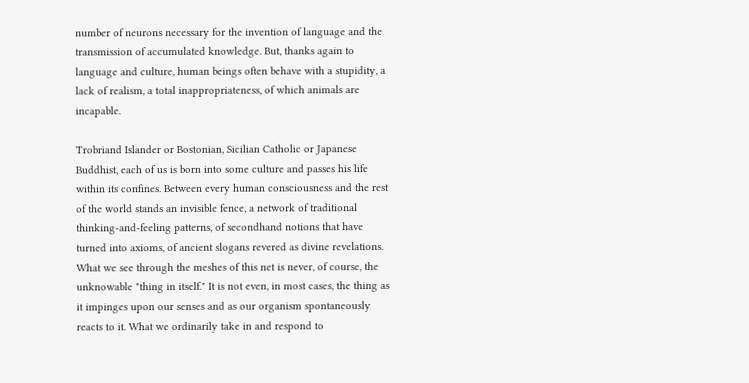number of neurons necessary for the invention of language and the transmission of accumulated knowledge. But, thanks again to language and culture, human beings often behave with a stupidity, a lack of realism, a total inappropriateness, of which animals are incapable.

Trobriand Islander or Bostonian, Sicilian Catholic or Japanese Buddhist, each of us is born into some culture and passes his life within its confines. Between every human consciousness and the rest of the world stands an invisible fence, a network of traditional thinking-and-feeling patterns, of secondhand notions that have turned into axioms, of ancient slogans revered as divine revelations. What we see through the meshes of this net is never, of course, the unknowable "thing in itself." It is not even, in most cases, the thing as it impinges upon our senses and as our organism spontaneously reacts to it. What we ordinarily take in and respond to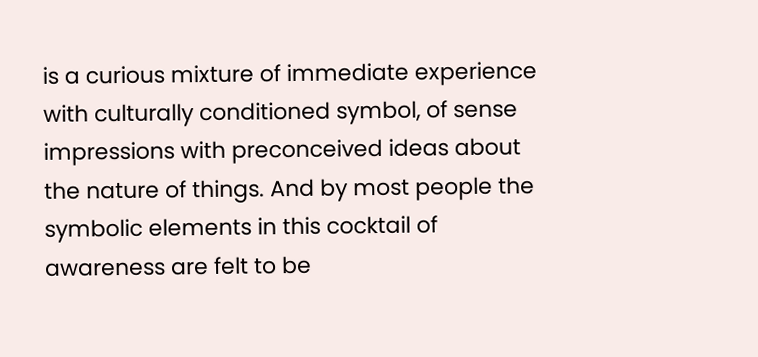is a curious mixture of immediate experience with culturally conditioned symbol, of sense impressions with preconceived ideas about the nature of things. And by most people the symbolic elements in this cocktail of awareness are felt to be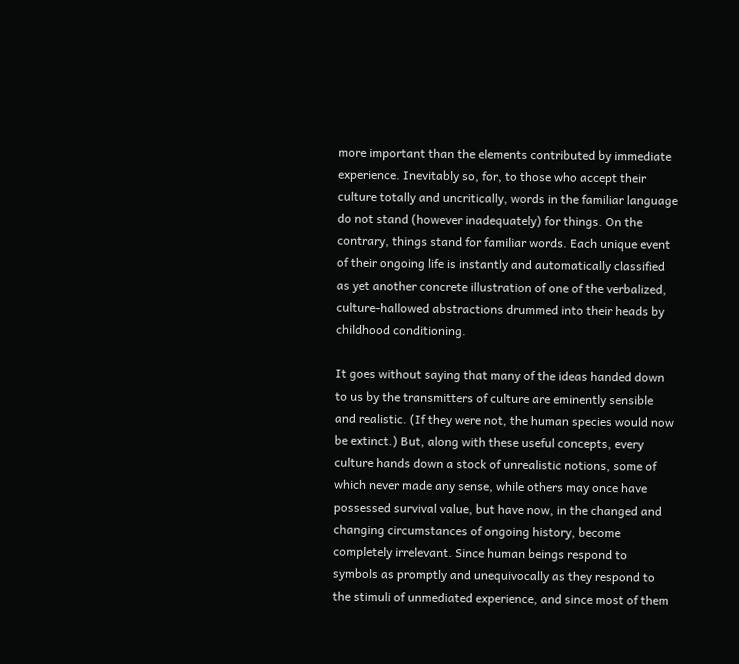more important than the elements contributed by immediate experience. Inevitably so, for, to those who accept their culture totally and uncritically, words in the familiar language do not stand (however inadequately) for things. On the contrary, things stand for familiar words. Each unique event of their ongoing life is instantly and automatically classified as yet another concrete illustration of one of the verbalized, culture-hallowed abstractions drummed into their heads by childhood conditioning.

It goes without saying that many of the ideas handed down to us by the transmitters of culture are eminently sensible and realistic. (If they were not, the human species would now be extinct.) But, along with these useful concepts, every culture hands down a stock of unrealistic notions, some of which never made any sense, while others may once have possessed survival value, but have now, in the changed and changing circumstances of ongoing history, become completely irrelevant. Since human beings respond to symbols as promptly and unequivocally as they respond to the stimuli of unmediated experience, and since most of them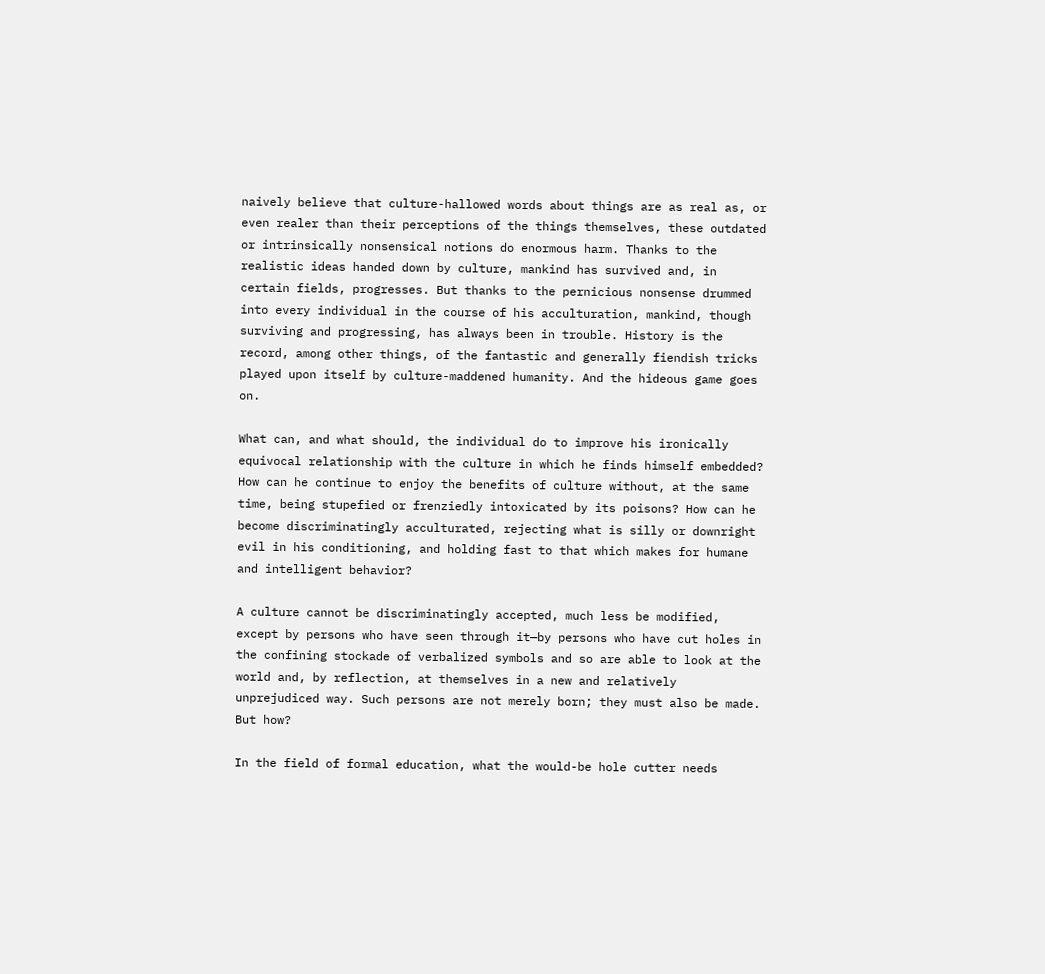naively believe that culture-hallowed words about things are as real as, or even realer than their perceptions of the things themselves, these outdated or intrinsically nonsensical notions do enormous harm. Thanks to the realistic ideas handed down by culture, mankind has survived and, in certain fields, progresses. But thanks to the pernicious nonsense drummed into every individual in the course of his acculturation, mankind, though surviving and progressing, has always been in trouble. History is the record, among other things, of the fantastic and generally fiendish tricks played upon itself by culture-maddened humanity. And the hideous game goes on.

What can, and what should, the individual do to improve his ironically equivocal relationship with the culture in which he finds himself embedded? How can he continue to enjoy the benefits of culture without, at the same time, being stupefied or frenziedly intoxicated by its poisons? How can he become discriminatingly acculturated, rejecting what is silly or downright evil in his conditioning, and holding fast to that which makes for humane and intelligent behavior?

A culture cannot be discriminatingly accepted, much less be modified, except by persons who have seen through it—by persons who have cut holes in the confining stockade of verbalized symbols and so are able to look at the world and, by reflection, at themselves in a new and relatively unprejudiced way. Such persons are not merely born; they must also be made. But how?

In the field of formal education, what the would-be hole cutter needs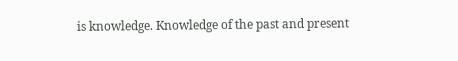is knowledge. Knowledge of the past and present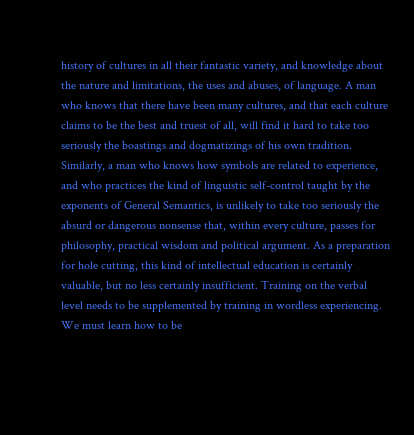history of cultures in all their fantastic variety, and knowledge about the nature and limitations, the uses and abuses, of language. A man who knows that there have been many cultures, and that each culture claims to be the best and truest of all, will find it hard to take too seriously the boastings and dogmatizings of his own tradition. Similarly, a man who knows how symbols are related to experience, and who practices the kind of linguistic self-control taught by the exponents of General Semantics, is unlikely to take too seriously the absurd or dangerous nonsense that, within every culture, passes for philosophy, practical wisdom and political argument. As a preparation for hole cutting, this kind of intellectual education is certainly valuable, but no less certainly insufficient. Training on the verbal level needs to be supplemented by training in wordless experiencing. We must learn how to be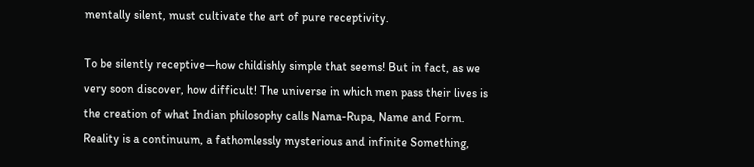mentally silent, must cultivate the art of pure receptivity.

To be silently receptive—how childishly simple that seems! But in fact, as we very soon discover, how difficult! The universe in which men pass their lives is the creation of what Indian philosophy calls Nama-Rupa, Name and Form. Reality is a continuum, a fathomlessly mysterious and infinite Something,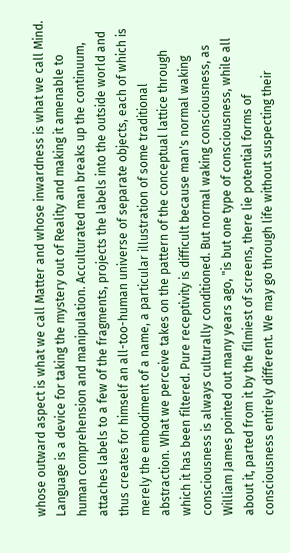whose outward aspect is what we call Matter and whose inwardness is what we call Mind. Language is a device for taking the mystery out of Reality and making it amenable to human comprehension and manipulation. Acculturated man breaks up the continuum, attaches labels to a few of the fragments, projects the labels into the outside world and thus creates for himself an all-too-human universe of separate objects, each of which is merely the embodiment of a name, a particular illustration of some traditional abstraction. What we perceive takes on the pattern of the conceptual lattice through which it has been filtered. Pure receptivity is difficult because man's normal waking consciousness is always culturally conditioned. But normal waking consciousness, as William James pointed out many years ago, "is but one type of consciousness, while all about it, parted from it by the filmiest of screens, there lie potential forms of consciousness entirely different. We may go through life without suspecting their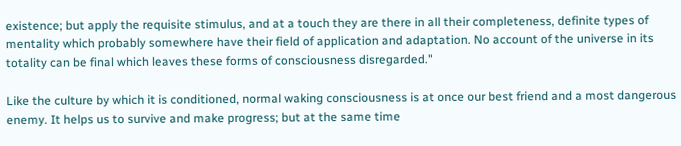existence; but apply the requisite stimulus, and at a touch they are there in all their completeness, definite types of mentality which probably somewhere have their field of application and adaptation. No account of the universe in its totality can be final which leaves these forms of consciousness disregarded."

Like the culture by which it is conditioned, normal waking consciousness is at once our best friend and a most dangerous enemy. It helps us to survive and make progress; but at the same time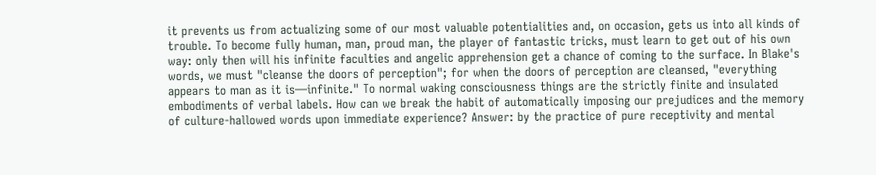it prevents us from actualizing some of our most valuable potentialities and, on occasion, gets us into all kinds of trouble. To become fully human, man, proud man, the player of fantastic tricks, must learn to get out of his own way: only then will his infinite faculties and angelic apprehension get a chance of coming to the surface. In Blake's words, we must "cleanse the doors of perception"; for when the doors of perception are cleansed, "everything appears to man as it is—infinite." To normal waking consciousness things are the strictly finite and insulated embodiments of verbal labels. How can we break the habit of automatically imposing our prejudices and the memory of culture-hallowed words upon immediate experience? Answer: by the practice of pure receptivity and mental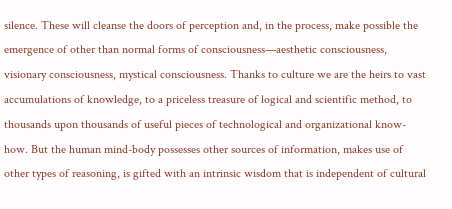silence. These will cleanse the doors of perception and, in the process, make possible the emergence of other than normal forms of consciousness—aesthetic consciousness, visionary consciousness, mystical consciousness. Thanks to culture we are the heirs to vast accumulations of knowledge, to a priceless treasure of logical and scientific method, to thousands upon thousands of useful pieces of technological and organizational know-how. But the human mind-body possesses other sources of information, makes use of other types of reasoning, is gifted with an intrinsic wisdom that is independent of cultural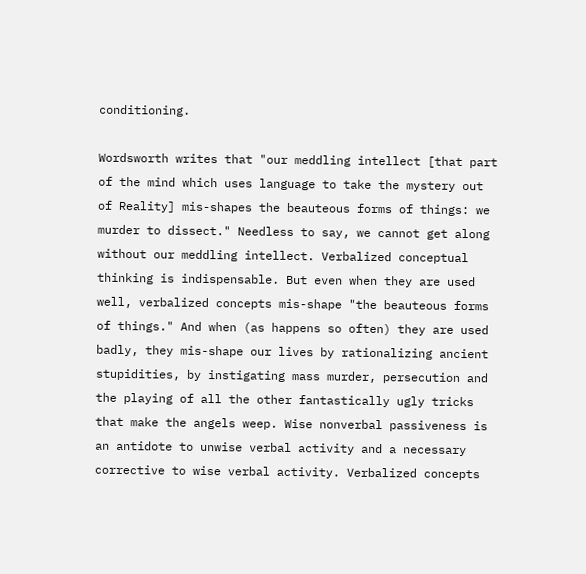conditioning.

Wordsworth writes that "our meddling intellect [that part of the mind which uses language to take the mystery out of Reality] mis-shapes the beauteous forms of things: we murder to dissect." Needless to say, we cannot get along without our meddling intellect. Verbalized conceptual thinking is indispensable. But even when they are used well, verbalized concepts mis-shape "the beauteous forms of things." And when (as happens so often) they are used badly, they mis-shape our lives by rationalizing ancient stupidities, by instigating mass murder, persecution and the playing of all the other fantastically ugly tricks that make the angels weep. Wise nonverbal passiveness is an antidote to unwise verbal activity and a necessary corrective to wise verbal activity. Verbalized concepts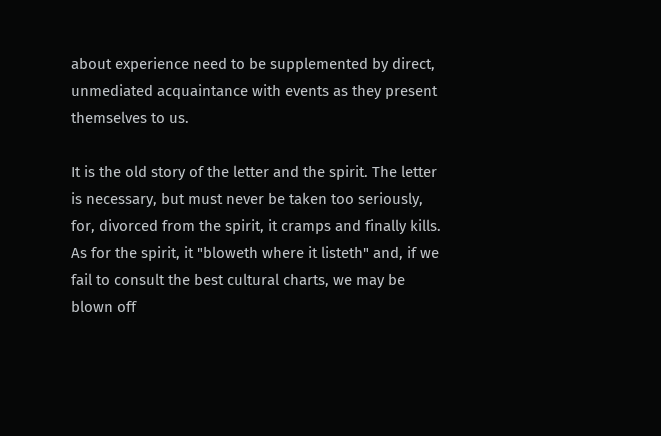about experience need to be supplemented by direct, unmediated acquaintance with events as they present themselves to us.

It is the old story of the letter and the spirit. The letter is necessary, but must never be taken too seriously, for, divorced from the spirit, it cramps and finally kills. As for the spirit, it "bloweth where it listeth" and, if we fail to consult the best cultural charts, we may be blown off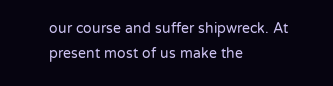our course and suffer shipwreck. At present most of us make the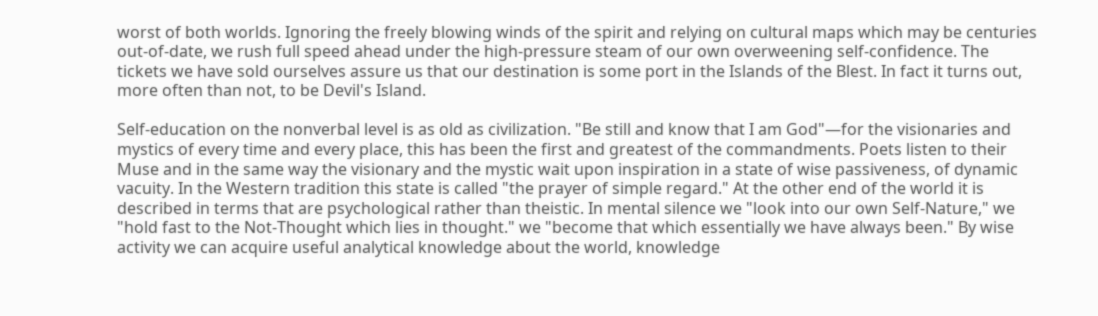worst of both worlds. Ignoring the freely blowing winds of the spirit and relying on cultural maps which may be centuries out-of-date, we rush full speed ahead under the high-pressure steam of our own overweening self-confidence. The tickets we have sold ourselves assure us that our destination is some port in the Islands of the Blest. In fact it turns out, more often than not, to be Devil's Island.

Self-education on the nonverbal level is as old as civilization. "Be still and know that I am God"—for the visionaries and mystics of every time and every place, this has been the first and greatest of the commandments. Poets listen to their Muse and in the same way the visionary and the mystic wait upon inspiration in a state of wise passiveness, of dynamic vacuity. In the Western tradition this state is called "the prayer of simple regard." At the other end of the world it is described in terms that are psychological rather than theistic. In mental silence we "look into our own Self-Nature," we "hold fast to the Not-Thought which lies in thought." we "become that which essentially we have always been." By wise activity we can acquire useful analytical knowledge about the world, knowledge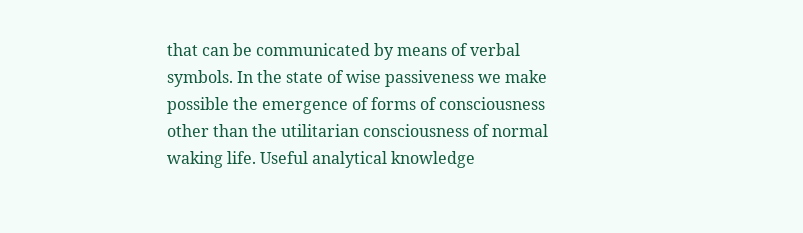that can be communicated by means of verbal symbols. In the state of wise passiveness we make possible the emergence of forms of consciousness other than the utilitarian consciousness of normal waking life. Useful analytical knowledge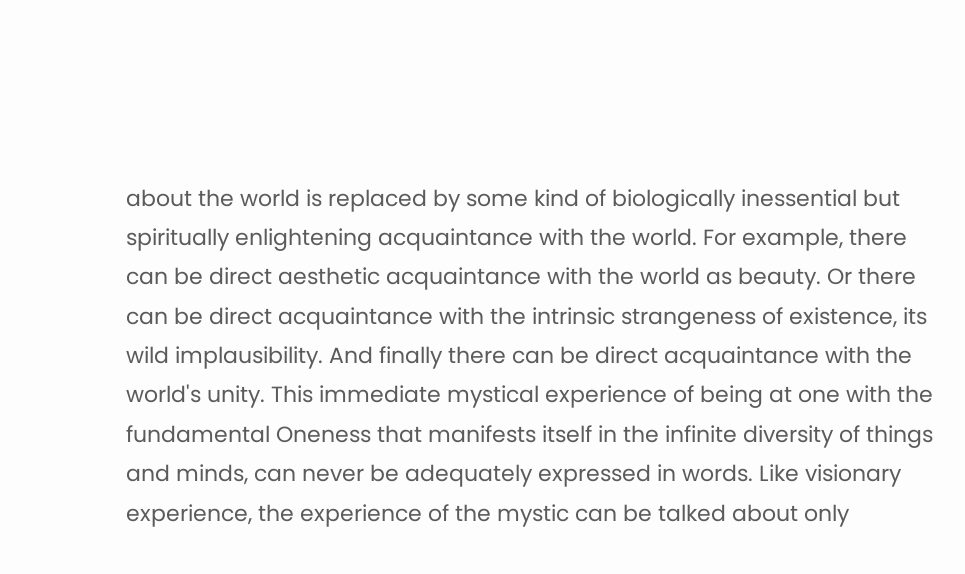about the world is replaced by some kind of biologically inessential but spiritually enlightening acquaintance with the world. For example, there can be direct aesthetic acquaintance with the world as beauty. Or there can be direct acquaintance with the intrinsic strangeness of existence, its wild implausibility. And finally there can be direct acquaintance with the world's unity. This immediate mystical experience of being at one with the fundamental Oneness that manifests itself in the infinite diversity of things and minds, can never be adequately expressed in words. Like visionary experience, the experience of the mystic can be talked about only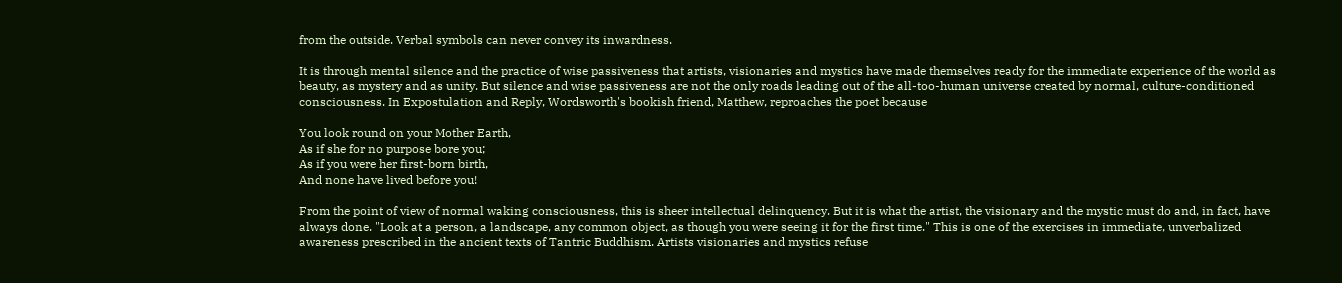from the outside. Verbal symbols can never convey its inwardness.

It is through mental silence and the practice of wise passiveness that artists, visionaries and mystics have made themselves ready for the immediate experience of the world as beauty, as mystery and as unity. But silence and wise passiveness are not the only roads leading out of the all-too-human universe created by normal, culture-conditioned consciousness. In Expostulation and Reply, Wordsworth's bookish friend, Matthew, reproaches the poet because

You look round on your Mother Earth,
As if she for no purpose bore you;
As if you were her first-born birth,
And none have lived before you!

From the point of view of normal waking consciousness, this is sheer intellectual delinquency. But it is what the artist, the visionary and the mystic must do and, in fact, have always done. "Look at a person, a landscape, any common object, as though you were seeing it for the first time." This is one of the exercises in immediate, unverbalized awareness prescribed in the ancient texts of Tantric Buddhism. Artists visionaries and mystics refuse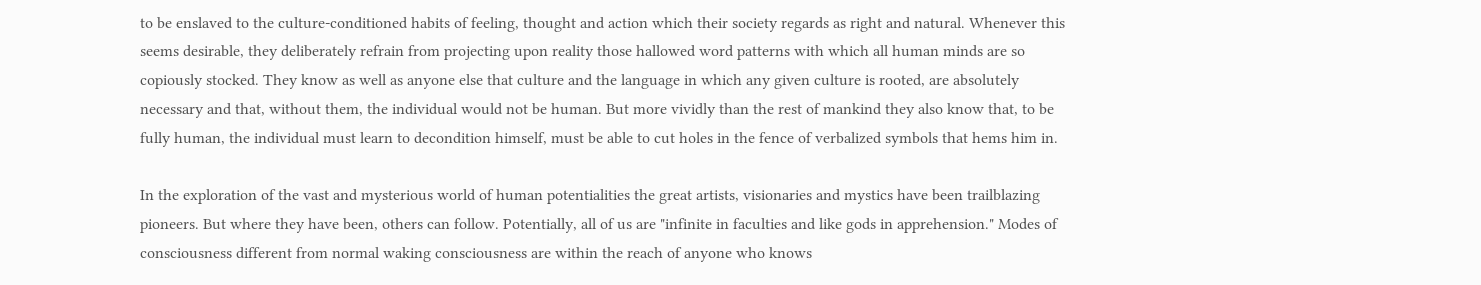to be enslaved to the culture-conditioned habits of feeling, thought and action which their society regards as right and natural. Whenever this seems desirable, they deliberately refrain from projecting upon reality those hallowed word patterns with which all human minds are so copiously stocked. They know as well as anyone else that culture and the language in which any given culture is rooted, are absolutely necessary and that, without them, the individual would not be human. But more vividly than the rest of mankind they also know that, to be fully human, the individual must learn to decondition himself, must be able to cut holes in the fence of verbalized symbols that hems him in.

In the exploration of the vast and mysterious world of human potentialities the great artists, visionaries and mystics have been trailblazing pioneers. But where they have been, others can follow. Potentially, all of us are "infinite in faculties and like gods in apprehension." Modes of consciousness different from normal waking consciousness are within the reach of anyone who knows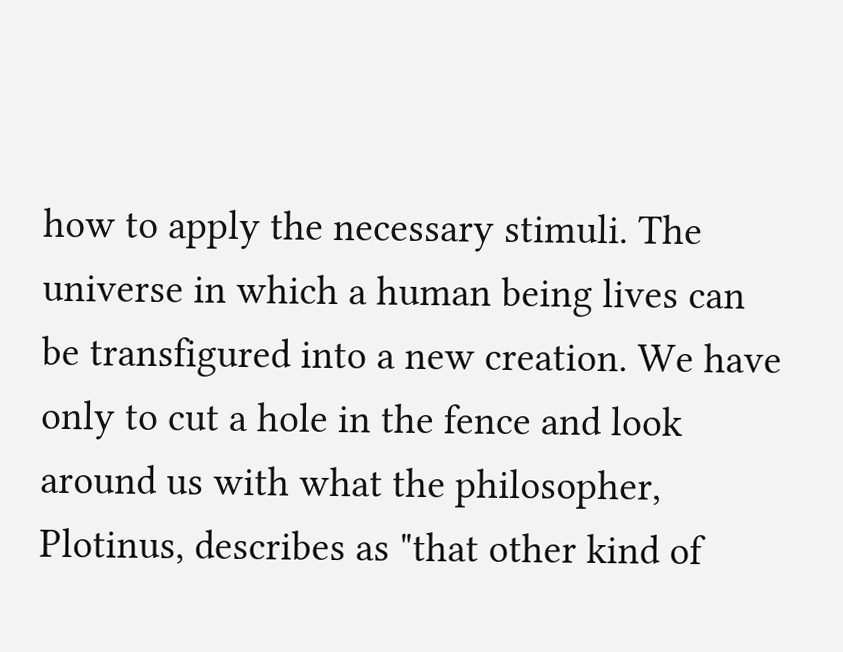how to apply the necessary stimuli. The universe in which a human being lives can be transfigured into a new creation. We have only to cut a hole in the fence and look around us with what the philosopher, Plotinus, describes as "that other kind of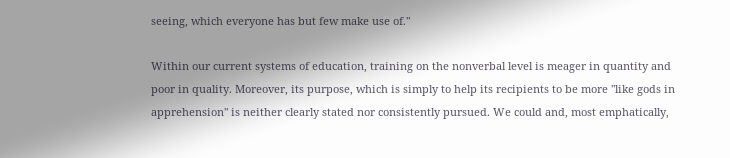seeing, which everyone has but few make use of."

Within our current systems of education, training on the nonverbal level is meager in quantity and poor in quality. Moreover, its purpose, which is simply to help its recipients to be more "like gods in apprehension" is neither clearly stated nor consistently pursued. We could and, most emphatically,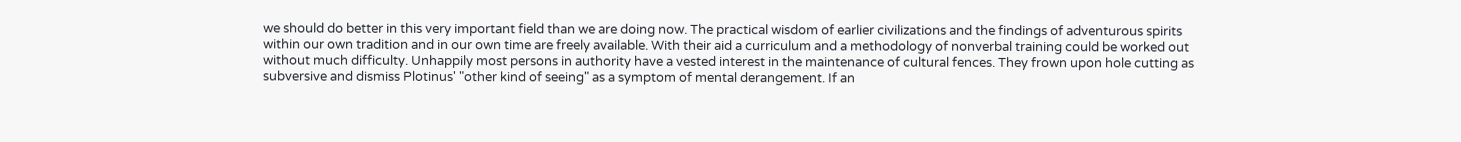we should do better in this very important field than we are doing now. The practical wisdom of earlier civilizations and the findings of adventurous spirits within our own tradition and in our own time are freely available. With their aid a curriculum and a methodology of nonverbal training could be worked out without much difficulty. Unhappily most persons in authority have a vested interest in the maintenance of cultural fences. They frown upon hole cutting as subversive and dismiss Plotinus' "other kind of seeing" as a symptom of mental derangement. If an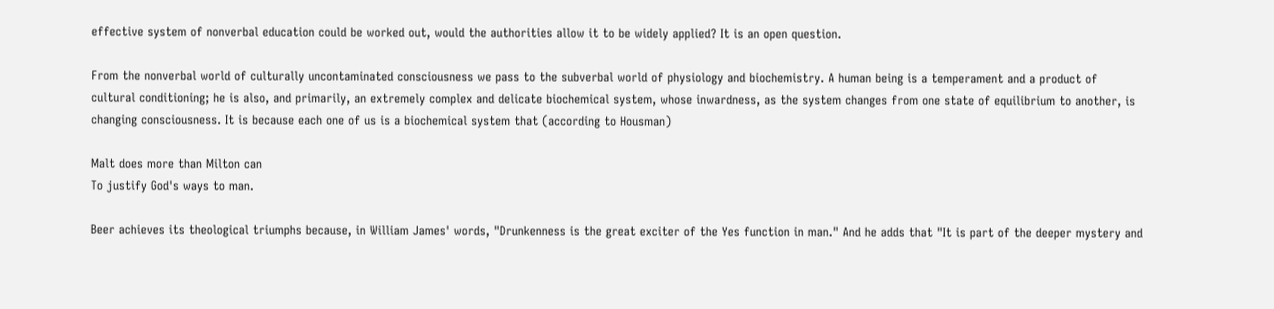effective system of nonverbal education could be worked out, would the authorities allow it to be widely applied? It is an open question.

From the nonverbal world of culturally uncontaminated consciousness we pass to the subverbal world of physiology and biochemistry. A human being is a temperament and a product of cultural conditioning; he is also, and primarily, an extremely complex and delicate biochemical system, whose inwardness, as the system changes from one state of equilibrium to another, is changing consciousness. It is because each one of us is a biochemical system that (according to Housman)

Malt does more than Milton can
To justify God's ways to man.

Beer achieves its theological triumphs because, in William James' words, "Drunkenness is the great exciter of the Yes function in man." And he adds that "It is part of the deeper mystery and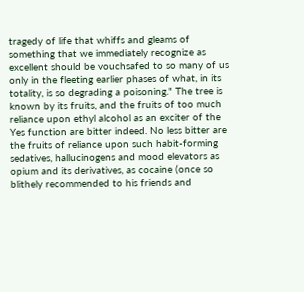tragedy of life that whiffs and gleams of something that we immediately recognize as excellent should be vouchsafed to so many of us only in the fleeting earlier phases of what, in its totality, is so degrading a poisoning." The tree is known by its fruits, and the fruits of too much reliance upon ethyl alcohol as an exciter of the Yes function are bitter indeed. No less bitter are the fruits of reliance upon such habit-forming sedatives, hallucinogens and mood elevators as opium and its derivatives, as cocaine (once so blithely recommended to his friends and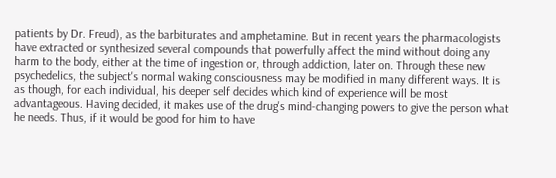patients by Dr. Freud), as the barbiturates and amphetamine. But in recent years the pharmacologists have extracted or synthesized several compounds that powerfully affect the mind without doing any harm to the body, either at the time of ingestion or, through addiction, later on. Through these new psychedelics, the subject's normal waking consciousness may be modified in many different ways. It is as though, for each individual, his deeper self decides which kind of experience will be most advantageous. Having decided, it makes use of the drug's mind-changing powers to give the person what he needs. Thus, if it would be good for him to have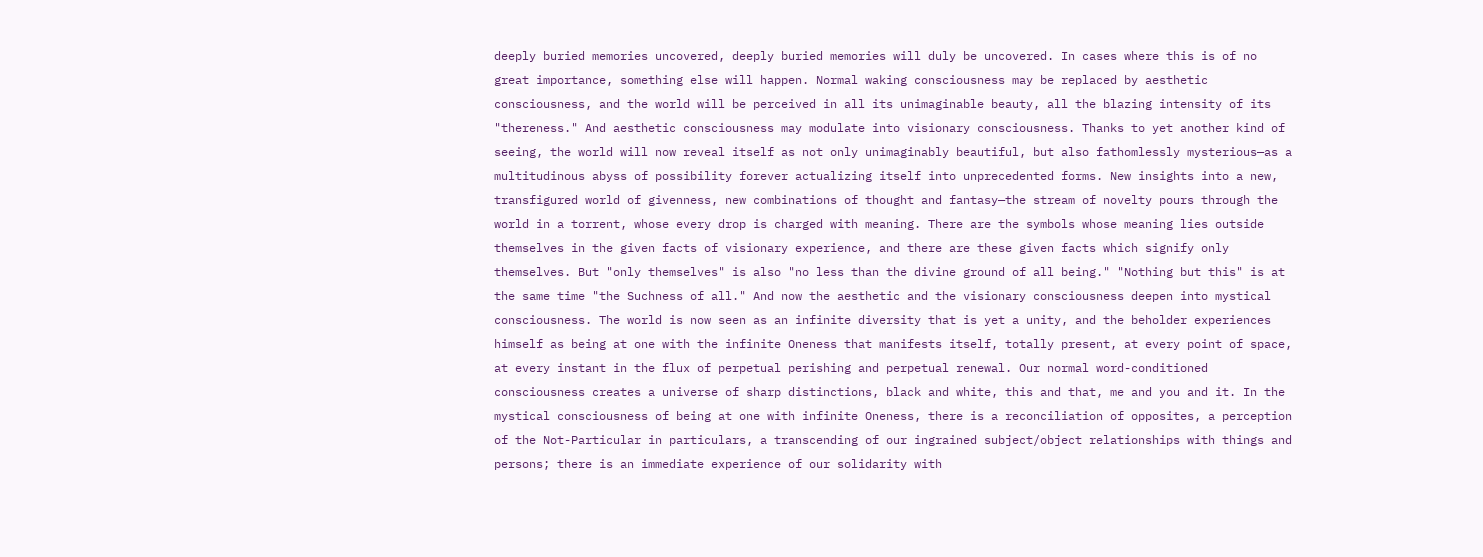deeply buried memories uncovered, deeply buried memories will duly be uncovered. In cases where this is of no great importance, something else will happen. Normal waking consciousness may be replaced by aesthetic consciousness, and the world will be perceived in all its unimaginable beauty, all the blazing intensity of its "thereness." And aesthetic consciousness may modulate into visionary consciousness. Thanks to yet another kind of seeing, the world will now reveal itself as not only unimaginably beautiful, but also fathomlessly mysterious—as a multitudinous abyss of possibility forever actualizing itself into unprecedented forms. New insights into a new, transfigured world of givenness, new combinations of thought and fantasy—the stream of novelty pours through the world in a torrent, whose every drop is charged with meaning. There are the symbols whose meaning lies outside themselves in the given facts of visionary experience, and there are these given facts which signify only themselves. But "only themselves" is also "no less than the divine ground of all being." "Nothing but this" is at the same time "the Suchness of all." And now the aesthetic and the visionary consciousness deepen into mystical consciousness. The world is now seen as an infinite diversity that is yet a unity, and the beholder experiences himself as being at one with the infinite Oneness that manifests itself, totally present, at every point of space, at every instant in the flux of perpetual perishing and perpetual renewal. Our normal word-conditioned consciousness creates a universe of sharp distinctions, black and white, this and that, me and you and it. In the mystical consciousness of being at one with infinite Oneness, there is a reconciliation of opposites, a perception of the Not-Particular in particulars, a transcending of our ingrained subject/object relationships with things and persons; there is an immediate experience of our solidarity with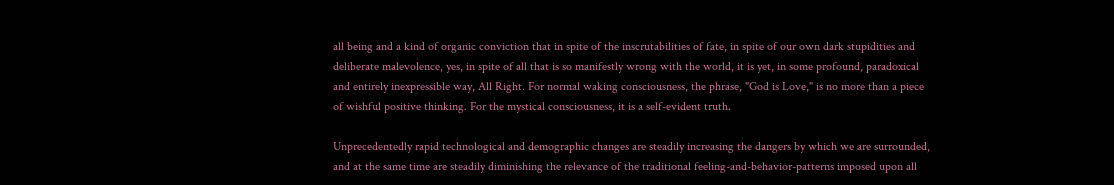all being and a kind of organic conviction that in spite of the inscrutabilities of fate, in spite of our own dark stupidities and deliberate malevolence, yes, in spite of all that is so manifestly wrong with the world, it is yet, in some profound, paradoxical and entirely inexpressible way, All Right. For normal waking consciousness, the phrase, "God is Love," is no more than a piece of wishful positive thinking. For the mystical consciousness, it is a self-evident truth.

Unprecedentedly rapid technological and demographic changes are steadily increasing the dangers by which we are surrounded, and at the same time are steadily diminishing the relevance of the traditional feeling-and-behavior-patterns imposed upon all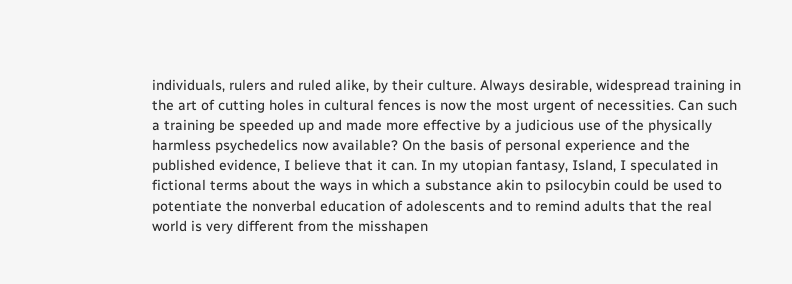individuals, rulers and ruled alike, by their culture. Always desirable, widespread training in the art of cutting holes in cultural fences is now the most urgent of necessities. Can such a training be speeded up and made more effective by a judicious use of the physically harmless psychedelics now available? On the basis of personal experience and the published evidence, I believe that it can. In my utopian fantasy, Island, I speculated in fictional terms about the ways in which a substance akin to psilocybin could be used to potentiate the nonverbal education of adolescents and to remind adults that the real world is very different from the misshapen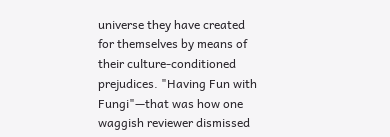universe they have created for themselves by means of their culture-conditioned prejudices. "Having Fun with Fungi"—that was how one waggish reviewer dismissed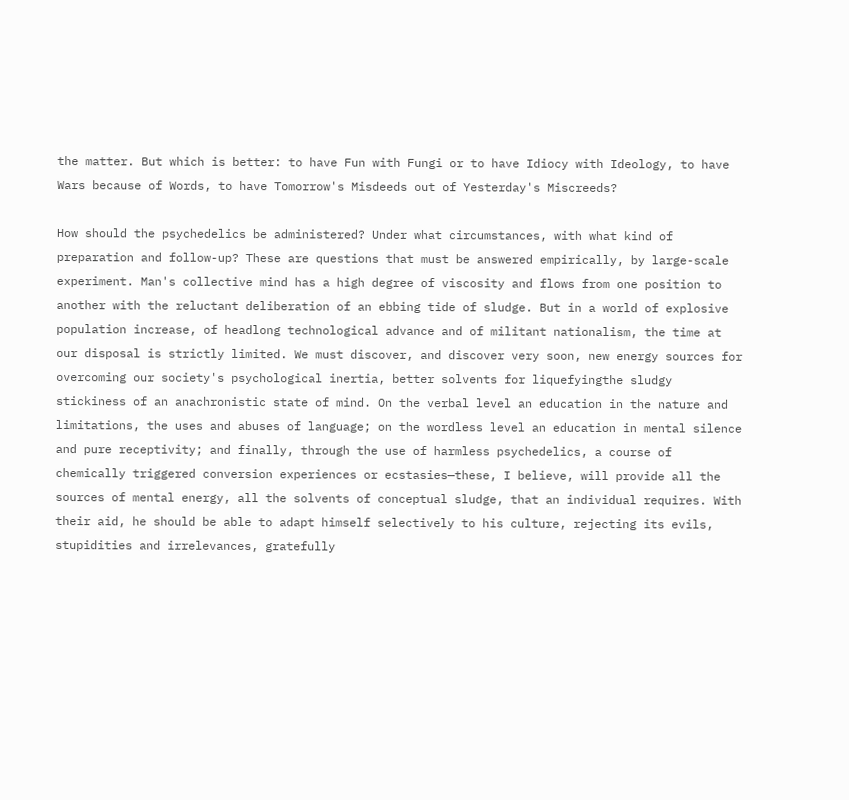the matter. But which is better: to have Fun with Fungi or to have Idiocy with Ideology, to have Wars because of Words, to have Tomorrow's Misdeeds out of Yesterday's Miscreeds?

How should the psychedelics be administered? Under what circumstances, with what kind of preparation and follow-up? These are questions that must be answered empirically, by large-scale experiment. Man's collective mind has a high degree of viscosity and flows from one position to another with the reluctant deliberation of an ebbing tide of sludge. But in a world of explosive population increase, of headlong technological advance and of militant nationalism, the time at our disposal is strictly limited. We must discover, and discover very soon, new energy sources for overcoming our society's psychological inertia, better solvents for liquefyingthe sludgy stickiness of an anachronistic state of mind. On the verbal level an education in the nature and limitations, the uses and abuses of language; on the wordless level an education in mental silence and pure receptivity; and finally, through the use of harmless psychedelics, a course of chemically triggered conversion experiences or ecstasies—these, I believe, will provide all the sources of mental energy, all the solvents of conceptual sludge, that an individual requires. With their aid, he should be able to adapt himself selectively to his culture, rejecting its evils, stupidities and irrelevances, gratefully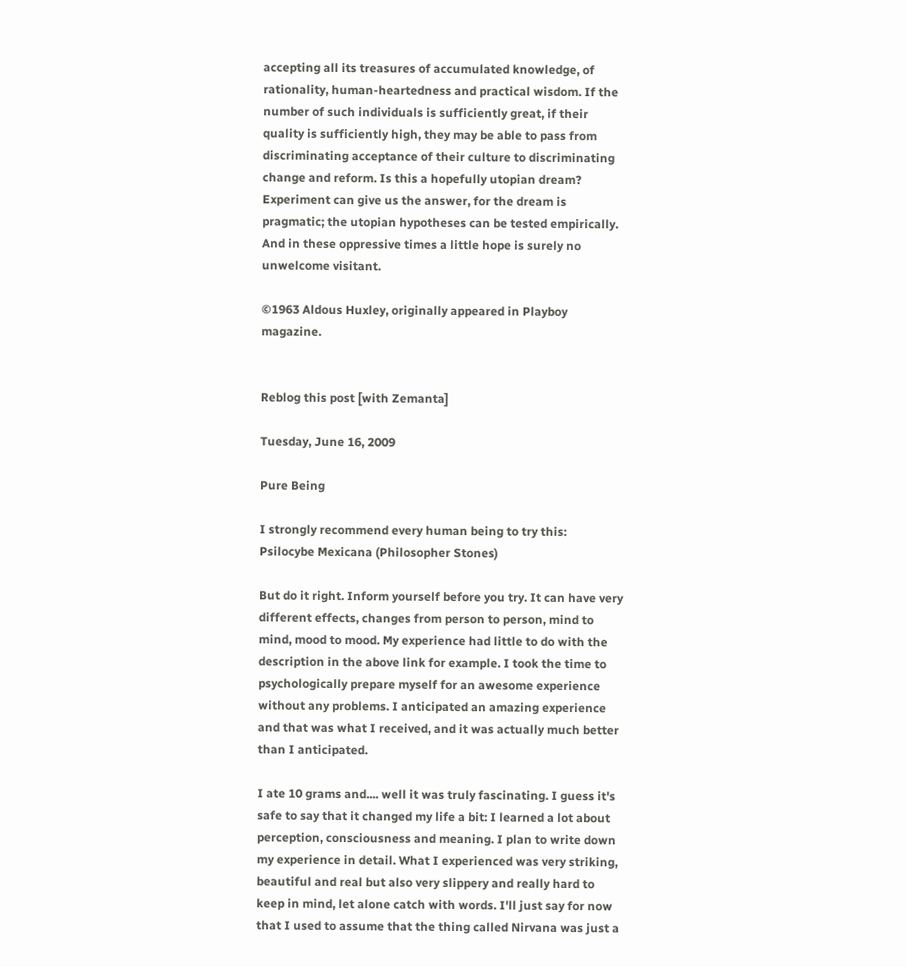accepting all its treasures of accumulated knowledge, of rationality, human-heartedness and practical wisdom. If the number of such individuals is sufficiently great, if their quality is sufficiently high, they may be able to pass from discriminating acceptance of their culture to discriminating change and reform. Is this a hopefully utopian dream? Experiment can give us the answer, for the dream is pragmatic; the utopian hypotheses can be tested empirically. And in these oppressive times a little hope is surely no unwelcome visitant.

©1963 Aldous Huxley, originally appeared in Playboy magazine.


Reblog this post [with Zemanta]

Tuesday, June 16, 2009

Pure Being

I strongly recommend every human being to try this:
Psilocybe Mexicana (Philosopher Stones)

But do it right. Inform yourself before you try. It can have very different effects, changes from person to person, mind to mind, mood to mood. My experience had little to do with the description in the above link for example. I took the time to psychologically prepare myself for an awesome experience without any problems. I anticipated an amazing experience and that was what I received, and it was actually much better than I anticipated.

I ate 10 grams and.... well it was truly fascinating. I guess it's safe to say that it changed my life a bit: I learned a lot about perception, consciousness and meaning. I plan to write down my experience in detail. What I experienced was very striking, beautiful and real but also very slippery and really hard to keep in mind, let alone catch with words. I'll just say for now that I used to assume that the thing called Nirvana was just a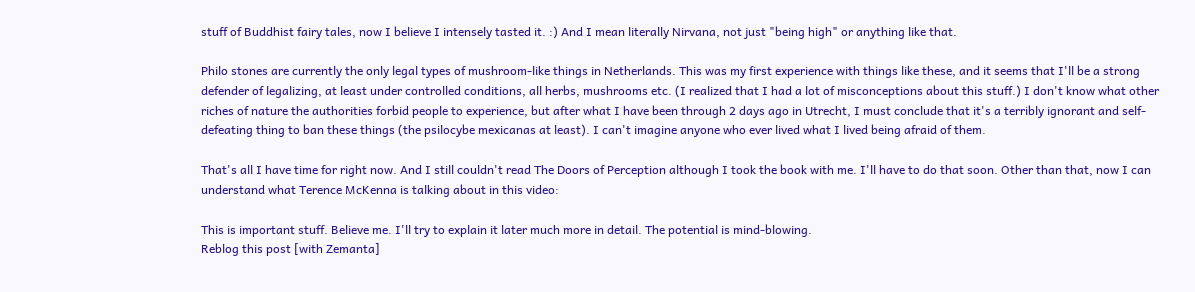stuff of Buddhist fairy tales, now I believe I intensely tasted it. :) And I mean literally Nirvana, not just "being high" or anything like that.

Philo stones are currently the only legal types of mushroom-like things in Netherlands. This was my first experience with things like these, and it seems that I'll be a strong defender of legalizing, at least under controlled conditions, all herbs, mushrooms etc. (I realized that I had a lot of misconceptions about this stuff.) I don't know what other riches of nature the authorities forbid people to experience, but after what I have been through 2 days ago in Utrecht, I must conclude that it's a terribly ignorant and self-defeating thing to ban these things (the psilocybe mexicanas at least). I can't imagine anyone who ever lived what I lived being afraid of them.

That's all I have time for right now. And I still couldn't read The Doors of Perception although I took the book with me. I'll have to do that soon. Other than that, now I can understand what Terence McKenna is talking about in this video:

This is important stuff. Believe me. I'll try to explain it later much more in detail. The potential is mind-blowing.
Reblog this post [with Zemanta]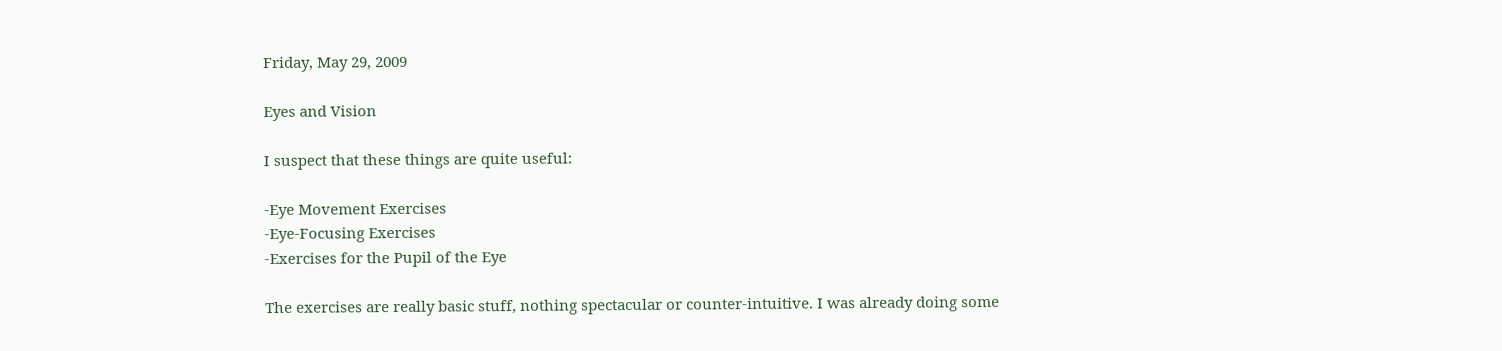Friday, May 29, 2009

Eyes and Vision

I suspect that these things are quite useful:

-Eye Movement Exercises
-Eye-Focusing Exercises
-Exercises for the Pupil of the Eye

The exercises are really basic stuff, nothing spectacular or counter-intuitive. I was already doing some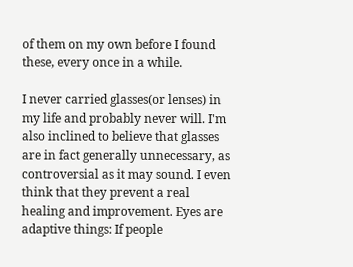of them on my own before I found these, every once in a while.

I never carried glasses(or lenses) in my life and probably never will. I'm also inclined to believe that glasses are in fact generally unnecessary, as controversial as it may sound. I even think that they prevent a real healing and improvement. Eyes are adaptive things: If people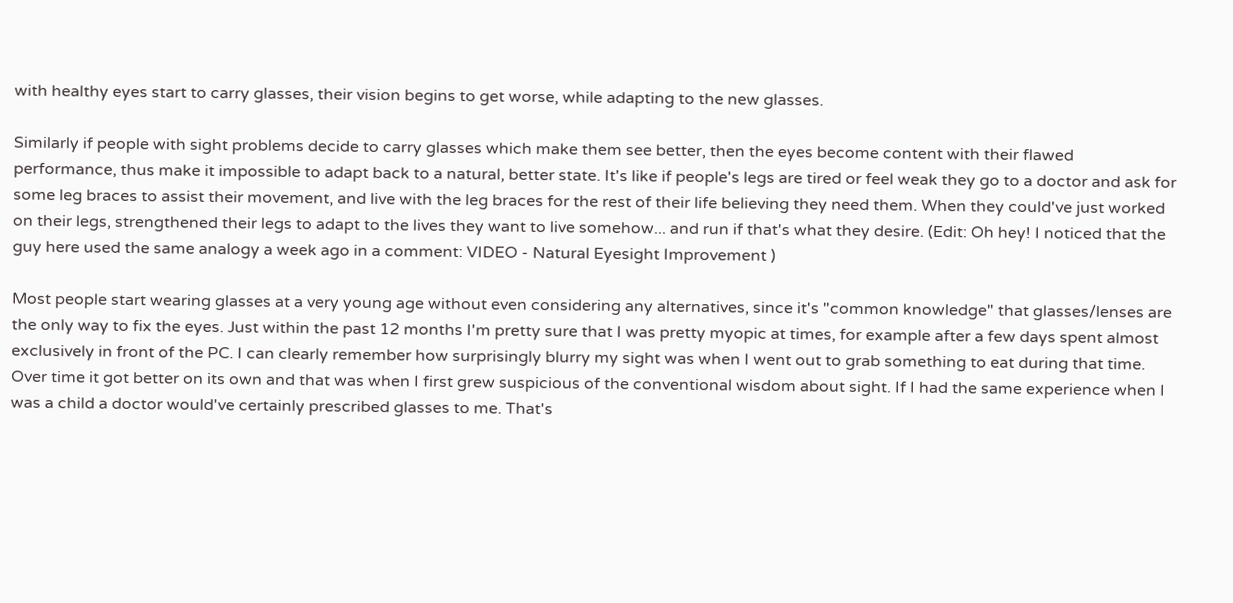with healthy eyes start to carry glasses, their vision begins to get worse, while adapting to the new glasses.

Similarly if people with sight problems decide to carry glasses which make them see better, then the eyes become content with their flawed performance, thus make it impossible to adapt back to a natural, better state. It's like if people's legs are tired or feel weak they go to a doctor and ask for some leg braces to assist their movement, and live with the leg braces for the rest of their life believing they need them. When they could've just worked on their legs, strengthened their legs to adapt to the lives they want to live somehow... and run if that's what they desire. (Edit: Oh hey! I noticed that the guy here used the same analogy a week ago in a comment: VIDEO - Natural Eyesight Improvement )

Most people start wearing glasses at a very young age without even considering any alternatives, since it's "common knowledge" that glasses/lenses are the only way to fix the eyes. Just within the past 12 months I'm pretty sure that I was pretty myopic at times, for example after a few days spent almost exclusively in front of the PC. I can clearly remember how surprisingly blurry my sight was when I went out to grab something to eat during that time. Over time it got better on its own and that was when I first grew suspicious of the conventional wisdom about sight. If I had the same experience when I was a child a doctor would've certainly prescribed glasses to me. That's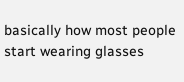basically how most people start wearing glasses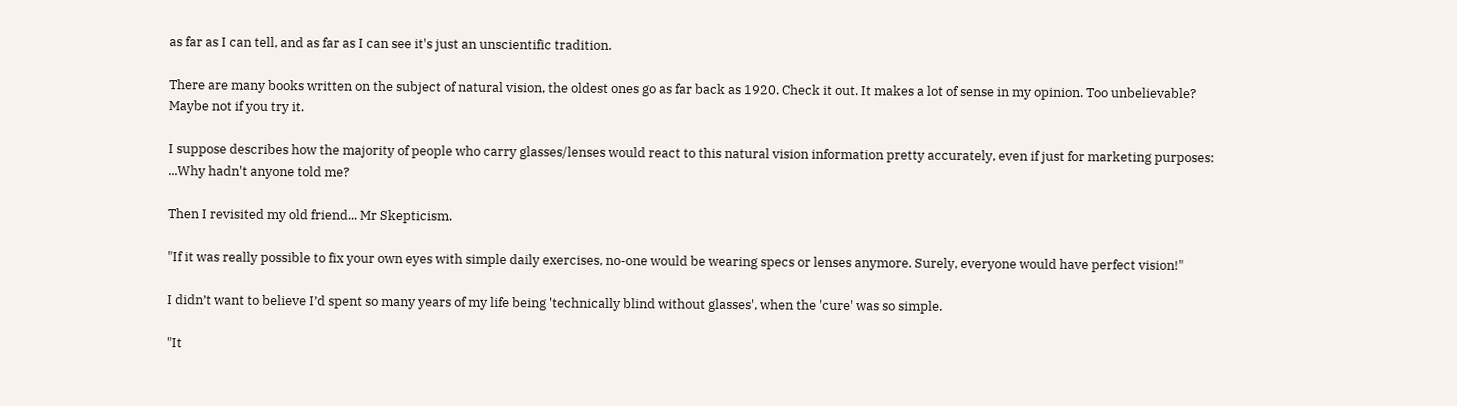as far as I can tell, and as far as I can see it's just an unscientific tradition.

There are many books written on the subject of natural vision, the oldest ones go as far back as 1920. Check it out. It makes a lot of sense in my opinion. Too unbelievable? Maybe not if you try it.

I suppose describes how the majority of people who carry glasses/lenses would react to this natural vision information pretty accurately, even if just for marketing purposes:
...Why hadn't anyone told me?

Then I revisited my old friend... Mr Skepticism.

"If it was really possible to fix your own eyes with simple daily exercises, no-one would be wearing specs or lenses anymore. Surely, everyone would have perfect vision!"

I didn’t want to believe I’d spent so many years of my life being 'technically blind without glasses', when the 'cure' was so simple.

"It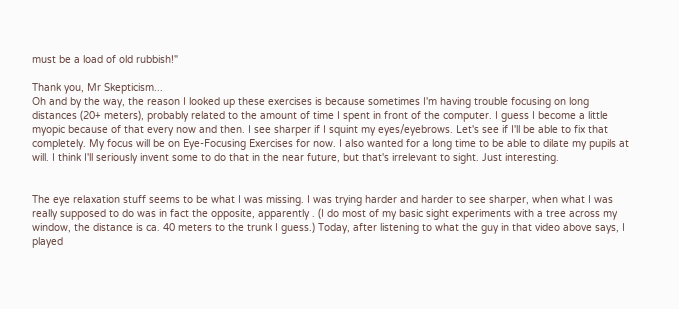must be a load of old rubbish!"

Thank you, Mr Skepticism...
Oh and by the way, the reason I looked up these exercises is because sometimes I'm having trouble focusing on long distances (20+ meters), probably related to the amount of time I spent in front of the computer. I guess I become a little myopic because of that every now and then. I see sharper if I squint my eyes/eyebrows. Let's see if I'll be able to fix that completely. My focus will be on Eye-Focusing Exercises for now. I also wanted for a long time to be able to dilate my pupils at will. I think I'll seriously invent some to do that in the near future, but that's irrelevant to sight. Just interesting.


The eye relaxation stuff seems to be what I was missing. I was trying harder and harder to see sharper, when what I was really supposed to do was in fact the opposite, apparently . (I do most of my basic sight experiments with a tree across my window, the distance is ca. 40 meters to the trunk I guess.) Today, after listening to what the guy in that video above says, I played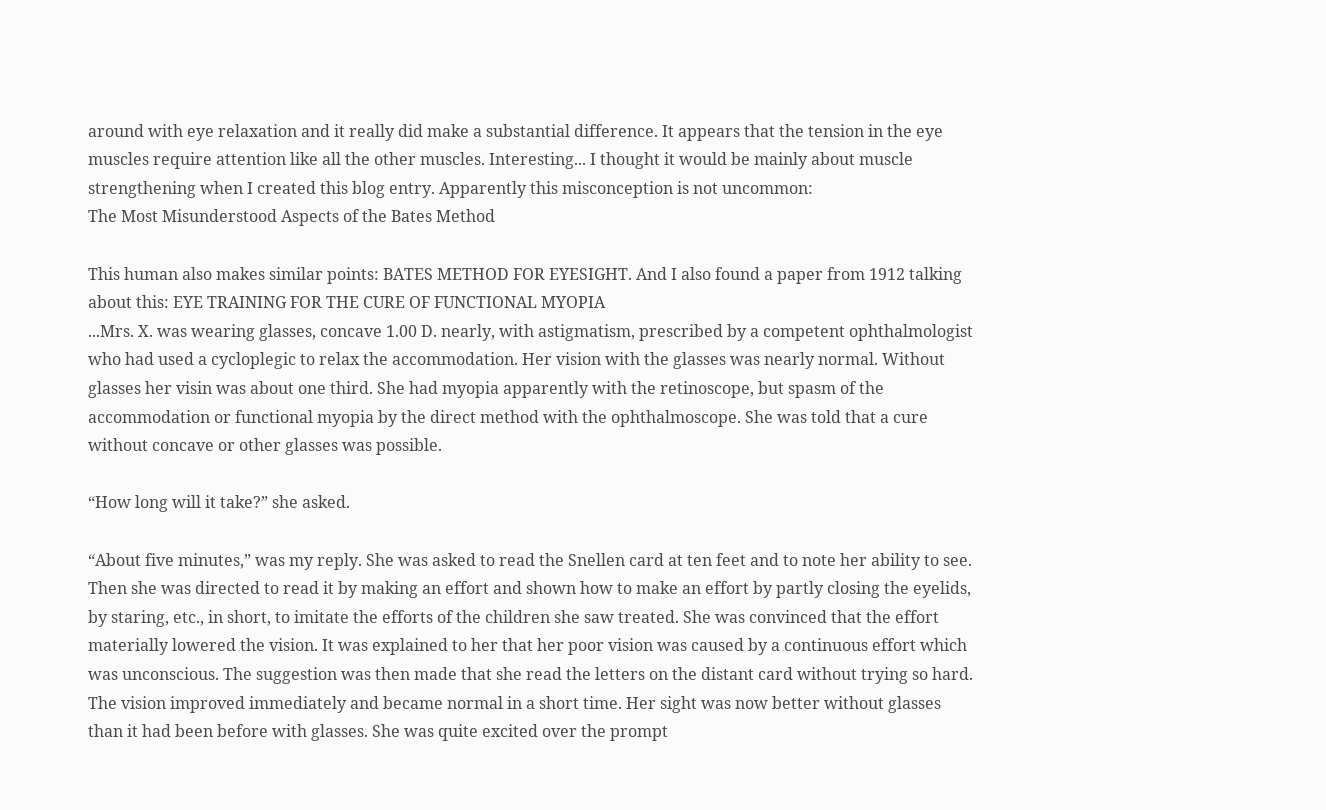around with eye relaxation and it really did make a substantial difference. It appears that the tension in the eye muscles require attention like all the other muscles. Interesting... I thought it would be mainly about muscle strengthening when I created this blog entry. Apparently this misconception is not uncommon:
The Most Misunderstood Aspects of the Bates Method

This human also makes similar points: BATES METHOD FOR EYESIGHT. And I also found a paper from 1912 talking about this: EYE TRAINING FOR THE CURE OF FUNCTIONAL MYOPIA
...Mrs. X. was wearing glasses, concave 1.00 D. nearly, with astigmatism, prescribed by a competent ophthalmologist who had used a cycloplegic to relax the accommodation. Her vision with the glasses was nearly normal. Without glasses her visin was about one third. She had myopia apparently with the retinoscope, but spasm of the accommodation or functional myopia by the direct method with the ophthalmoscope. She was told that a cure without concave or other glasses was possible.

“How long will it take?” she asked.

“About five minutes,” was my reply. She was asked to read the Snellen card at ten feet and to note her ability to see. Then she was directed to read it by making an effort and shown how to make an effort by partly closing the eyelids, by staring, etc., in short, to imitate the efforts of the children she saw treated. She was convinced that the effort materially lowered the vision. It was explained to her that her poor vision was caused by a continuous effort which was unconscious. The suggestion was then made that she read the letters on the distant card without trying so hard. The vision improved immediately and became normal in a short time. Her sight was now better without glasses than it had been before with glasses. She was quite excited over the prompt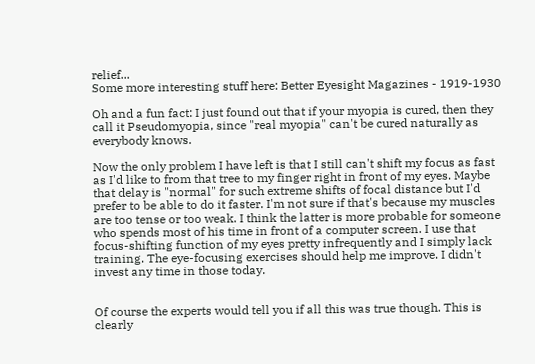relief...
Some more interesting stuff here: Better Eyesight Magazines - 1919-1930

Oh and a fun fact: I just found out that if your myopia is cured, then they call it Pseudomyopia, since "real myopia" can't be cured naturally as everybody knows.

Now the only problem I have left is that I still can't shift my focus as fast as I'd like to from that tree to my finger right in front of my eyes. Maybe that delay is "normal" for such extreme shifts of focal distance but I'd prefer to be able to do it faster. I'm not sure if that's because my muscles are too tense or too weak. I think the latter is more probable for someone who spends most of his time in front of a computer screen. I use that focus-shifting function of my eyes pretty infrequently and I simply lack training. The eye-focusing exercises should help me improve. I didn't invest any time in those today.


Of course the experts would tell you if all this was true though. This is clearly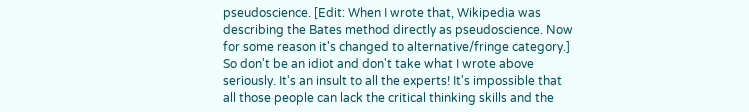pseudoscience. [Edit: When I wrote that, Wikipedia was describing the Bates method directly as pseudoscience. Now for some reason it's changed to alternative/fringe category.] So don't be an idiot and don't take what I wrote above seriously. It's an insult to all the experts! It's impossible that all those people can lack the critical thinking skills and the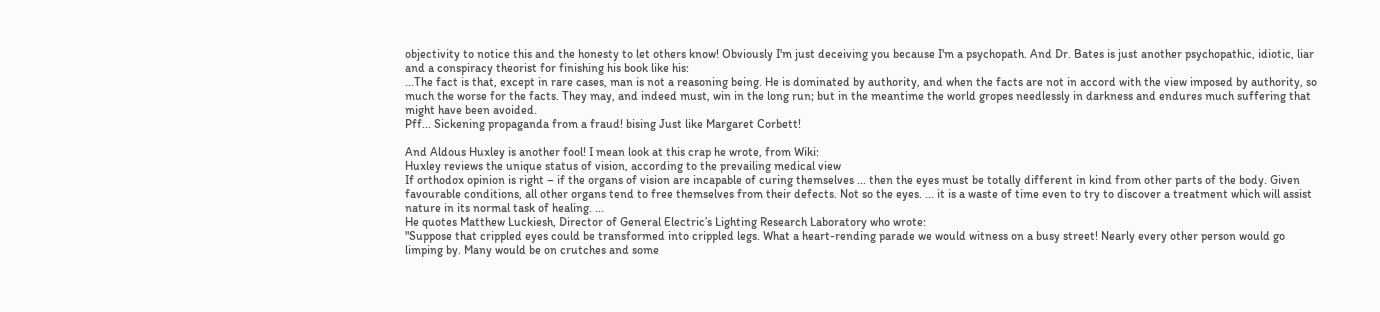objectivity to notice this and the honesty to let others know! Obviously I'm just deceiving you because I'm a psychopath. And Dr. Bates is just another psychopathic, idiotic, liar and a conspiracy theorist for finishing his book like his:
...The fact is that, except in rare cases, man is not a reasoning being. He is dominated by authority, and when the facts are not in accord with the view imposed by authority, so much the worse for the facts. They may, and indeed must, win in the long run; but in the meantime the world gropes needlessly in darkness and endures much suffering that might have been avoided.
Pff... Sickening propaganda from a fraud! bising Just like Margaret Corbett!

And Aldous Huxley is another fool! I mean look at this crap he wrote, from Wiki:
Huxley reviews the unique status of vision, according to the prevailing medical view
If orthodox opinion is right – if the organs of vision are incapable of curing themselves ... then the eyes must be totally different in kind from other parts of the body. Given favourable conditions, all other organs tend to free themselves from their defects. Not so the eyes. ... it is a waste of time even to try to discover a treatment which will assist nature in its normal task of healing. ...
He quotes Matthew Luckiesh, Director of General Electric’s Lighting Research Laboratory who wrote:
"Suppose that crippled eyes could be transformed into crippled legs. What a heart-rending parade we would witness on a busy street! Nearly every other person would go limping by. Many would be on crutches and some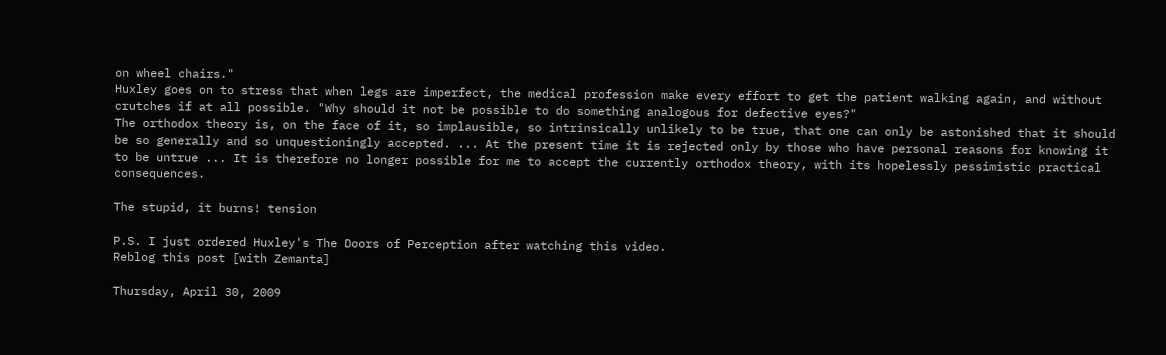on wheel chairs."
Huxley goes on to stress that when legs are imperfect, the medical profession make every effort to get the patient walking again, and without crutches if at all possible. "Why should it not be possible to do something analogous for defective eyes?"
The orthodox theory is, on the face of it, so implausible, so intrinsically unlikely to be true, that one can only be astonished that it should be so generally and so unquestioningly accepted. ... At the present time it is rejected only by those who have personal reasons for knowing it to be untrue ... It is therefore no longer possible for me to accept the currently orthodox theory, with its hopelessly pessimistic practical consequences.

The stupid, it burns! tension

P.S. I just ordered Huxley's The Doors of Perception after watching this video.
Reblog this post [with Zemanta]

Thursday, April 30, 2009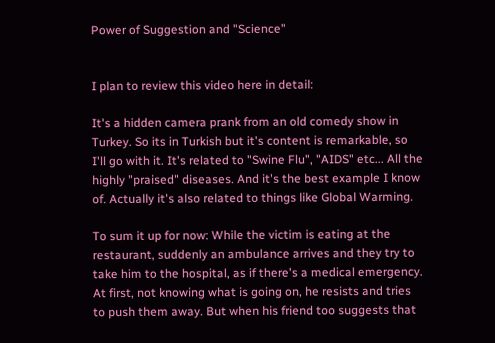Power of Suggestion and "Science"


I plan to review this video here in detail:

It's a hidden camera prank from an old comedy show in Turkey. So its in Turkish but it's content is remarkable, so I'll go with it. It's related to "Swine Flu", "AIDS" etc... All the highly "praised" diseases. And it's the best example I know of. Actually it's also related to things like Global Warming.

To sum it up for now: While the victim is eating at the restaurant, suddenly an ambulance arrives and they try to take him to the hospital, as if there's a medical emergency. At first, not knowing what is going on, he resists and tries to push them away. But when his friend too suggests that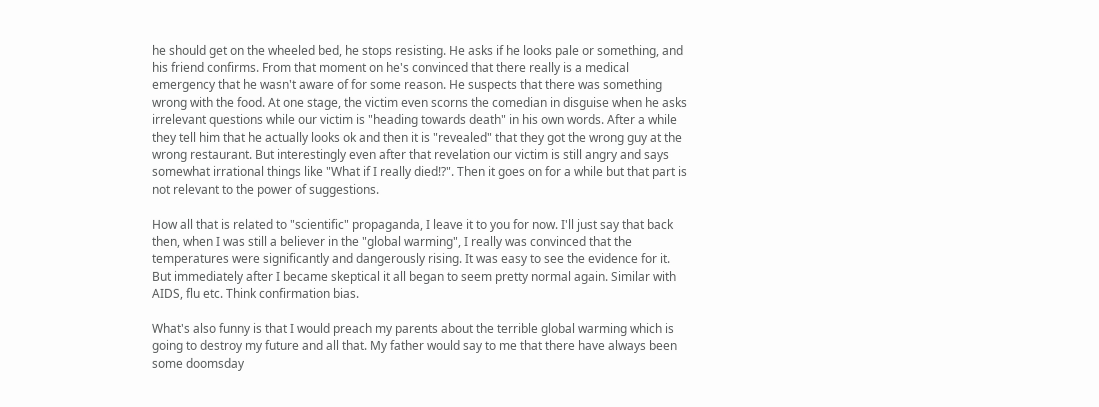he should get on the wheeled bed, he stops resisting. He asks if he looks pale or something, and his friend confirms. From that moment on he's convinced that there really is a medical emergency that he wasn't aware of for some reason. He suspects that there was something wrong with the food. At one stage, the victim even scorns the comedian in disguise when he asks irrelevant questions while our victim is "heading towards death" in his own words. After a while they tell him that he actually looks ok and then it is "revealed" that they got the wrong guy at the wrong restaurant. But interestingly even after that revelation our victim is still angry and says somewhat irrational things like "What if I really died!?". Then it goes on for a while but that part is not relevant to the power of suggestions.

How all that is related to "scientific" propaganda, I leave it to you for now. I'll just say that back then, when I was still a believer in the "global warming", I really was convinced that the temperatures were significantly and dangerously rising. It was easy to see the evidence for it. But immediately after I became skeptical it all began to seem pretty normal again. Similar with AIDS, flu etc. Think confirmation bias.

What's also funny is that I would preach my parents about the terrible global warming which is going to destroy my future and all that. My father would say to me that there have always been some doomsday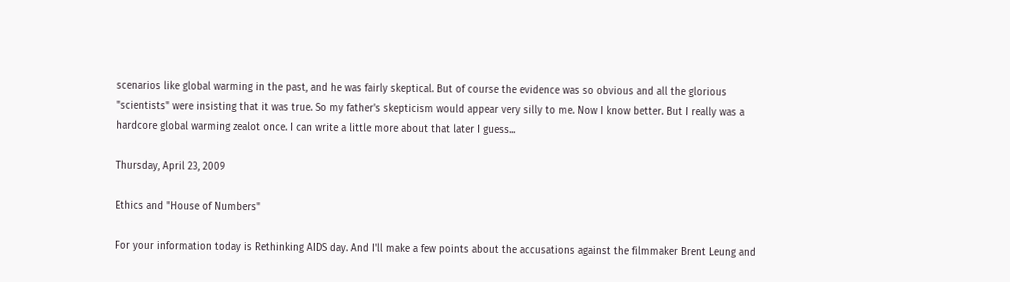scenarios like global warming in the past, and he was fairly skeptical. But of course the evidence was so obvious and all the glorious "scientists" were insisting that it was true. So my father's skepticism would appear very silly to me. Now I know better. But I really was a hardcore global warming zealot once. I can write a little more about that later I guess...

Thursday, April 23, 2009

Ethics and "House of Numbers"

For your information today is Rethinking AIDS day. And I'll make a few points about the accusations against the filmmaker Brent Leung and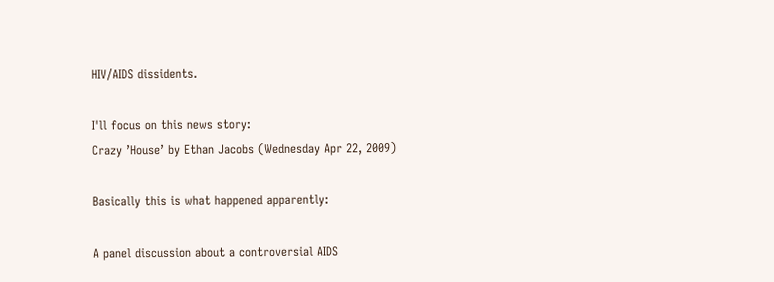HIV/AIDS dissidents.

I'll focus on this news story:
Crazy ’House’ by Ethan Jacobs (Wednesday Apr 22, 2009)

Basically this is what happened apparently:

A panel discussion about a controversial AIDS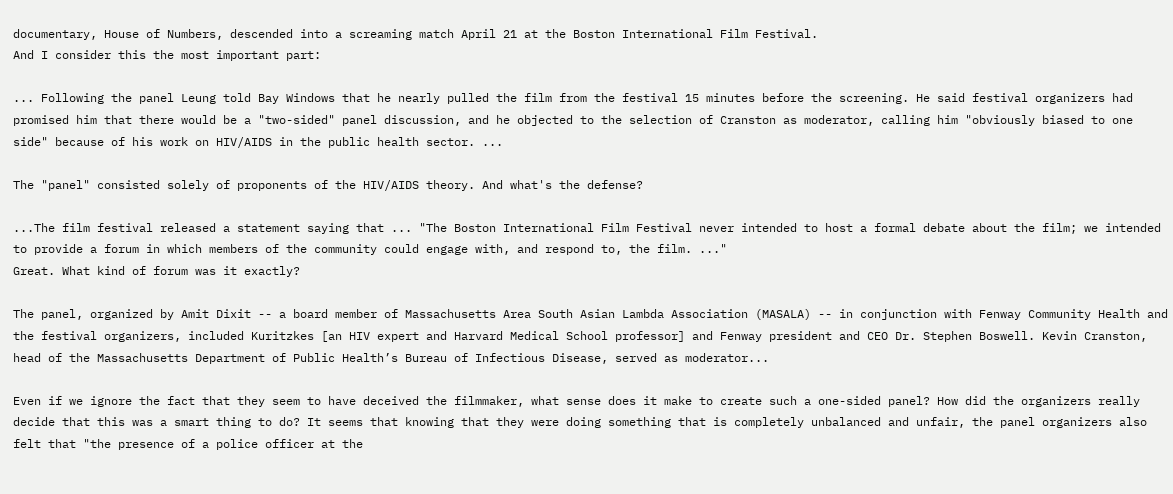documentary, House of Numbers, descended into a screaming match April 21 at the Boston International Film Festival.
And I consider this the most important part:

... Following the panel Leung told Bay Windows that he nearly pulled the film from the festival 15 minutes before the screening. He said festival organizers had promised him that there would be a "two-sided" panel discussion, and he objected to the selection of Cranston as moderator, calling him "obviously biased to one side" because of his work on HIV/AIDS in the public health sector. ...

The "panel" consisted solely of proponents of the HIV/AIDS theory. And what's the defense?

...The film festival released a statement saying that ... "The Boston International Film Festival never intended to host a formal debate about the film; we intended to provide a forum in which members of the community could engage with, and respond to, the film. ..."
Great. What kind of forum was it exactly?

The panel, organized by Amit Dixit -- a board member of Massachusetts Area South Asian Lambda Association (MASALA) -- in conjunction with Fenway Community Health and the festival organizers, included Kuritzkes [an HIV expert and Harvard Medical School professor] and Fenway president and CEO Dr. Stephen Boswell. Kevin Cranston, head of the Massachusetts Department of Public Health’s Bureau of Infectious Disease, served as moderator...

Even if we ignore the fact that they seem to have deceived the filmmaker, what sense does it make to create such a one-sided panel? How did the organizers really decide that this was a smart thing to do? It seems that knowing that they were doing something that is completely unbalanced and unfair, the panel organizers also felt that "the presence of a police officer at the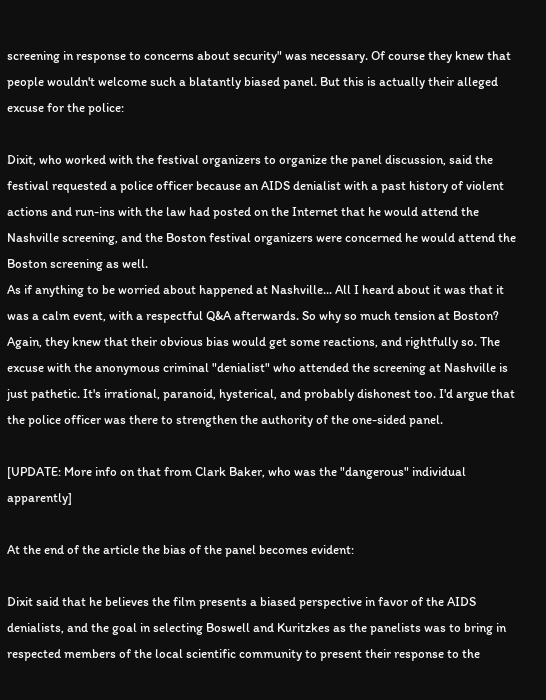screening in response to concerns about security" was necessary. Of course they knew that people wouldn't welcome such a blatantly biased panel. But this is actually their alleged excuse for the police:

Dixit, who worked with the festival organizers to organize the panel discussion, said the festival requested a police officer because an AIDS denialist with a past history of violent actions and run-ins with the law had posted on the Internet that he would attend the Nashville screening, and the Boston festival organizers were concerned he would attend the Boston screening as well.
As if anything to be worried about happened at Nashville... All I heard about it was that it was a calm event, with a respectful Q&A afterwards. So why so much tension at Boston? Again, they knew that their obvious bias would get some reactions, and rightfully so. The excuse with the anonymous criminal "denialist" who attended the screening at Nashville is just pathetic. It's irrational, paranoid, hysterical, and probably dishonest too. I'd argue that the police officer was there to strengthen the authority of the one-sided panel.

[UPDATE: More info on that from Clark Baker, who was the "dangerous" individual apparently]

At the end of the article the bias of the panel becomes evident:

Dixit said that he believes the film presents a biased perspective in favor of the AIDS denialists, and the goal in selecting Boswell and Kuritzkes as the panelists was to bring in respected members of the local scientific community to present their response to the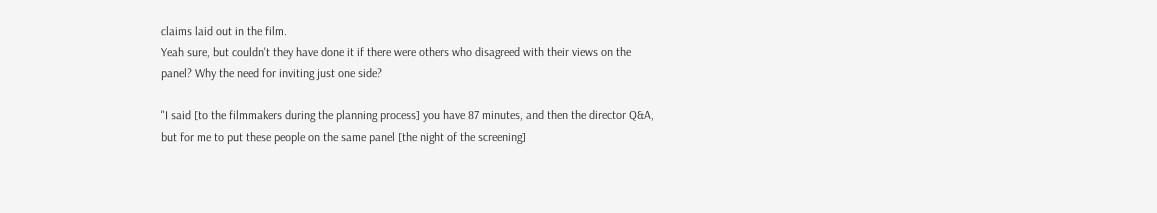claims laid out in the film.
Yeah sure, but couldn't they have done it if there were others who disagreed with their views on the panel? Why the need for inviting just one side?

"I said [to the filmmakers during the planning process] you have 87 minutes, and then the director Q&A, but for me to put these people on the same panel [the night of the screening]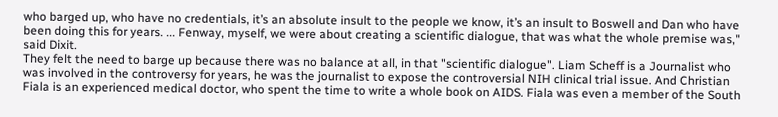who barged up, who have no credentials, it’s an absolute insult to the people we know, it’s an insult to Boswell and Dan who have been doing this for years. ... Fenway, myself, we were about creating a scientific dialogue, that was what the whole premise was," said Dixit.
They felt the need to barge up because there was no balance at all, in that "scientific dialogue". Liam Scheff is a Journalist who was involved in the controversy for years, he was the journalist to expose the controversial NIH clinical trial issue. And Christian Fiala is an experienced medical doctor, who spent the time to write a whole book on AIDS. Fiala was even a member of the South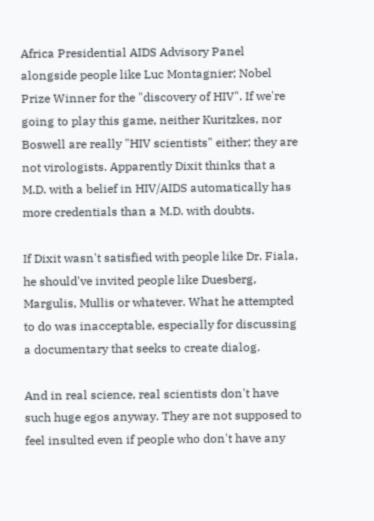Africa Presidential AIDS Advisory Panel alongside people like Luc Montagnier; Nobel Prize Winner for the "discovery of HIV". If we're going to play this game, neither Kuritzkes, nor Boswell are really "HIV scientists" either; they are not virologists. Apparently Dixit thinks that a M.D. with a belief in HIV/AIDS automatically has more credentials than a M.D. with doubts.

If Dixit wasn't satisfied with people like Dr. Fiala, he should've invited people like Duesberg, Margulis, Mullis or whatever. What he attempted to do was inacceptable, especially for discussing a documentary that seeks to create dialog.

And in real science, real scientists don't have such huge egos anyway. They are not supposed to feel insulted even if people who don't have any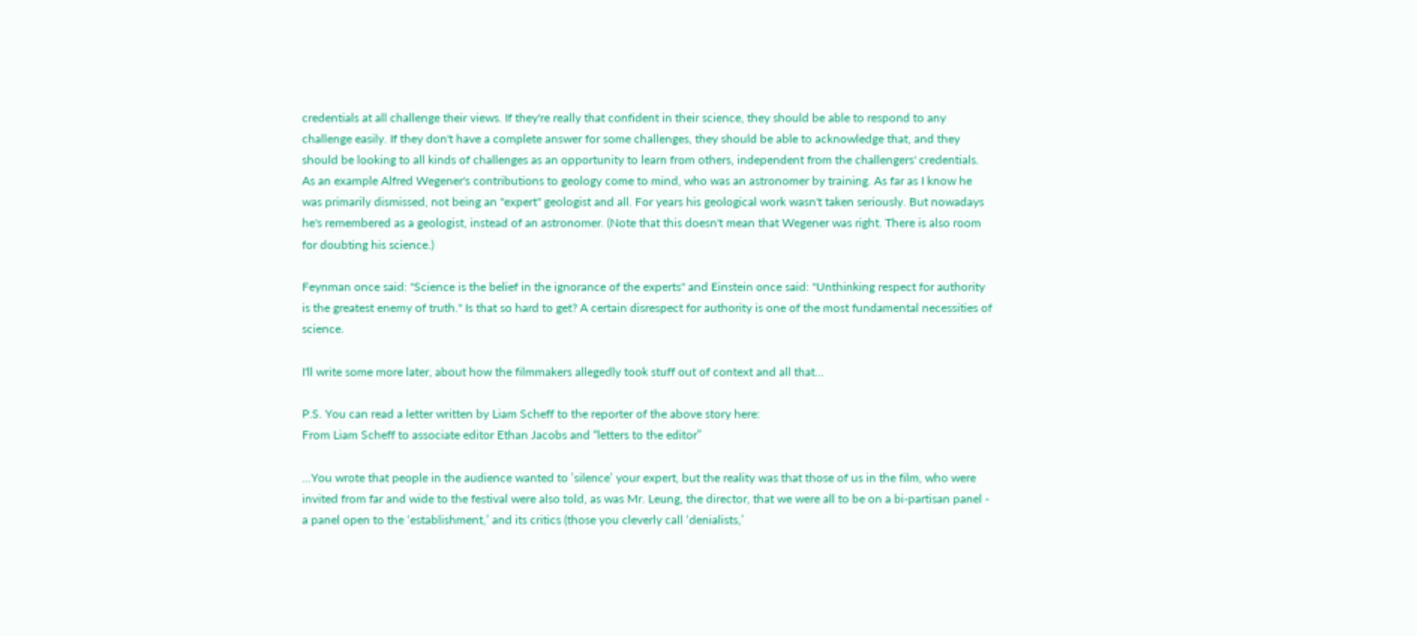credentials at all challenge their views. If they're really that confident in their science, they should be able to respond to any challenge easily. If they don't have a complete answer for some challenges, they should be able to acknowledge that, and they should be looking to all kinds of challenges as an opportunity to learn from others, independent from the challengers' credentials. As an example Alfred Wegener's contributions to geology come to mind, who was an astronomer by training. As far as I know he was primarily dismissed, not being an "expert" geologist and all. For years his geological work wasn't taken seriously. But nowadays he's remembered as a geologist, instead of an astronomer. (Note that this doesn't mean that Wegener was right. There is also room for doubting his science.)

Feynman once said: "Science is the belief in the ignorance of the experts" and Einstein once said: "Unthinking respect for authority is the greatest enemy of truth." Is that so hard to get? A certain disrespect for authority is one of the most fundamental necessities of science.

I'll write some more later, about how the filmmakers allegedly took stuff out of context and all that...

P.S. You can read a letter written by Liam Scheff to the reporter of the above story here:
From Liam Scheff to associate editor Ethan Jacobs and “letters to the editor”

...You wrote that people in the audience wanted to ’silence’ your expert, but the reality was that those of us in the film, who were invited from far and wide to the festival were also told, as was Mr. Leung, the director, that we were all to be on a bi-partisan panel - a panel open to the ‘establishment,’ and its critics (those you cleverly call ‘denialists,’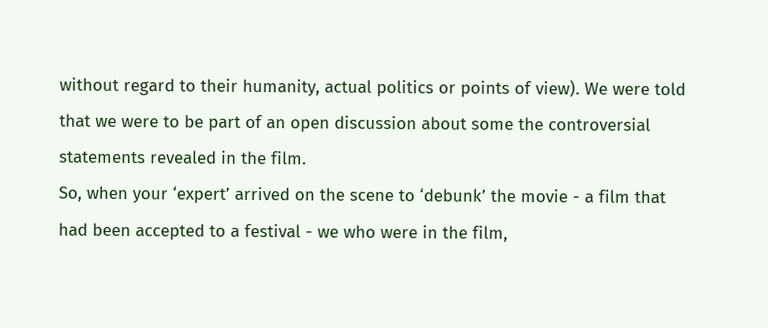without regard to their humanity, actual politics or points of view). We were told that we were to be part of an open discussion about some the controversial statements revealed in the film.
So, when your ‘expert’ arrived on the scene to ‘debunk’ the movie - a film that had been accepted to a festival - we who were in the film,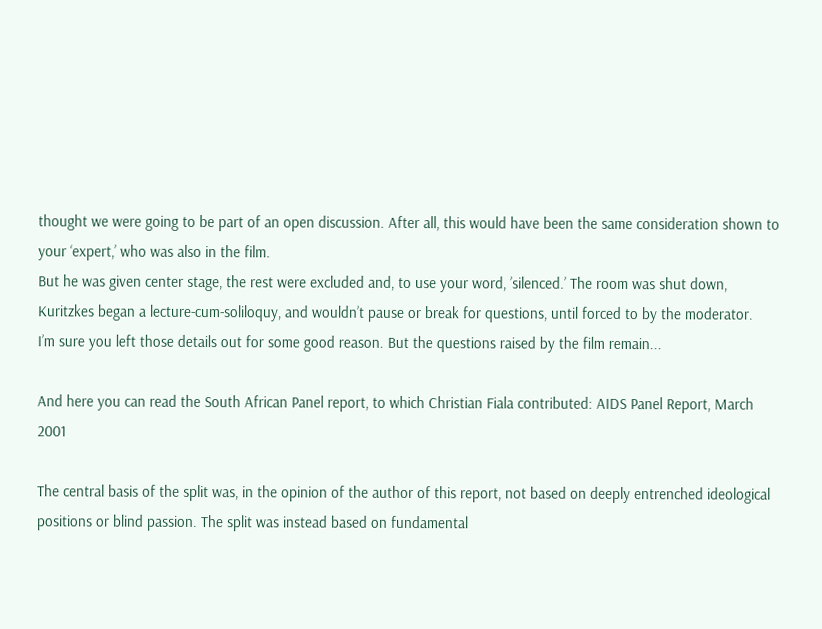thought we were going to be part of an open discussion. After all, this would have been the same consideration shown to your ‘expert,’ who was also in the film.
But he was given center stage, the rest were excluded and, to use your word, ’silenced.’ The room was shut down, Kuritzkes began a lecture-cum-soliloquy, and wouldn’t pause or break for questions, until forced to by the moderator.
I’m sure you left those details out for some good reason. But the questions raised by the film remain...

And here you can read the South African Panel report, to which Christian Fiala contributed: AIDS Panel Report, March 2001

The central basis of the split was, in the opinion of the author of this report, not based on deeply entrenched ideological positions or blind passion. The split was instead based on fundamental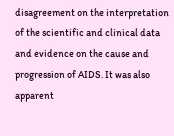disagreement on the interpretation of the scientific and clinical data and evidence on the cause and progression of AIDS. It was also apparent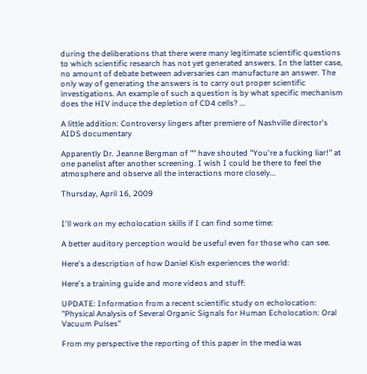during the deliberations that there were many legitimate scientific questions to which scientific research has not yet generated answers. In the latter case, no amount of debate between adversaries can manufacture an answer. The only way of generating the answers is to carry out proper scientific investigations. An example of such a question is by what specific mechanism does the HIV induce the depletion of CD4 cells? ...

A little addition: Controversy lingers after premiere of Nashville director's AIDS documentary

Apparently Dr. Jeanne Bergman of "" have shouted "You're a fucking liar!" at one panelist after another screening. I wish I could be there to feel the atmosphere and observe all the interactions more closely...

Thursday, April 16, 2009


I'll work on my echolocation skills if I can find some time:

A better auditory perception would be useful even for those who can see.

Here's a description of how Daniel Kish experiences the world:

Here's a training guide and more videos and stuff:

UPDATE: Information from a recent scientific study on echolocation: "Physical Analysis of Several Organic Signals for Human Echolocation: Oral Vacuum Pulses"

From my perspective the reporting of this paper in the media was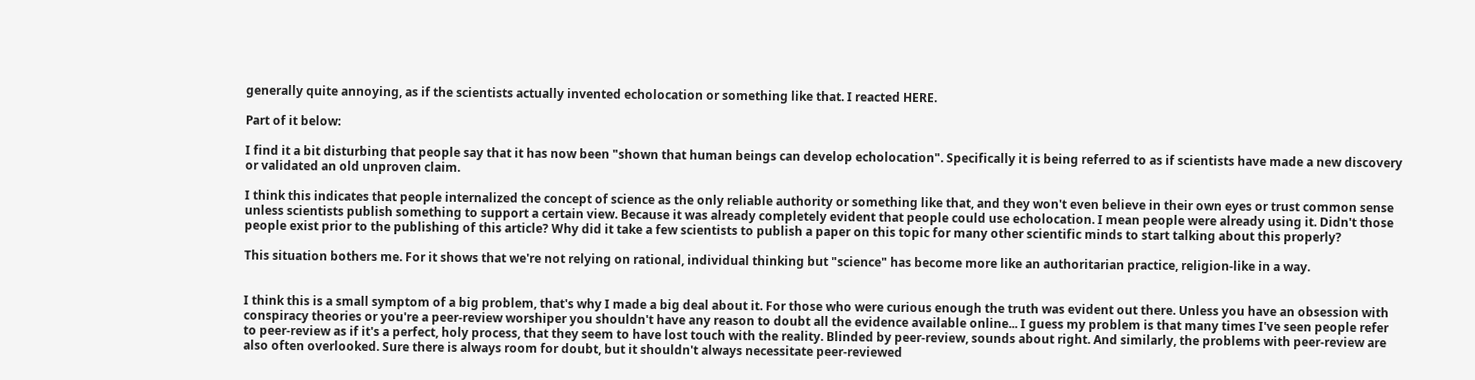generally quite annoying, as if the scientists actually invented echolocation or something like that. I reacted HERE.

Part of it below:

I find it a bit disturbing that people say that it has now been "shown that human beings can develop echolocation". Specifically it is being referred to as if scientists have made a new discovery or validated an old unproven claim.

I think this indicates that people internalized the concept of science as the only reliable authority or something like that, and they won't even believe in their own eyes or trust common sense unless scientists publish something to support a certain view. Because it was already completely evident that people could use echolocation. I mean people were already using it. Didn't those people exist prior to the publishing of this article? Why did it take a few scientists to publish a paper on this topic for many other scientific minds to start talking about this properly?

This situation bothers me. For it shows that we're not relying on rational, individual thinking but "science" has become more like an authoritarian practice, religion-like in a way.


I think this is a small symptom of a big problem, that's why I made a big deal about it. For those who were curious enough the truth was evident out there. Unless you have an obsession with conspiracy theories or you're a peer-review worshiper you shouldn't have any reason to doubt all the evidence available online... I guess my problem is that many times I've seen people refer to peer-review as if it's a perfect, holy process, that they seem to have lost touch with the reality. Blinded by peer-review, sounds about right. And similarly, the problems with peer-review are also often overlooked. Sure there is always room for doubt, but it shouldn't always necessitate peer-reviewed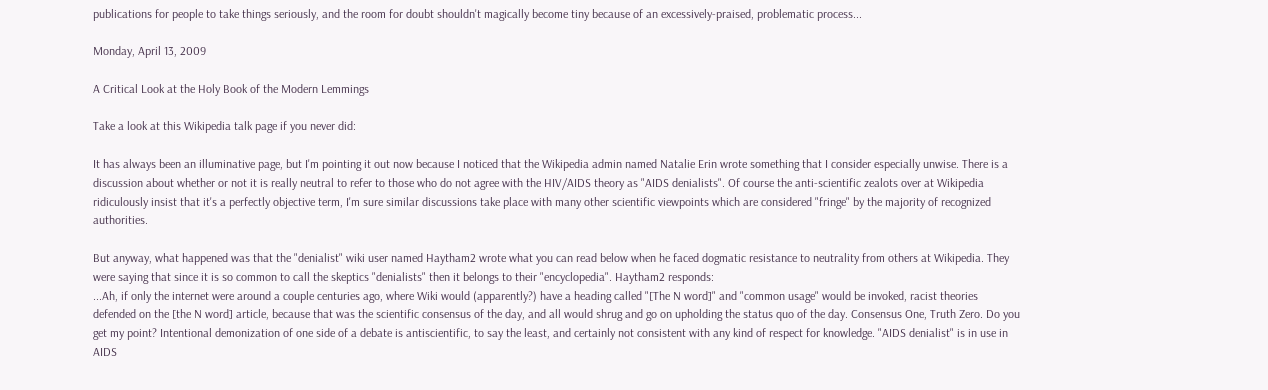publications for people to take things seriously, and the room for doubt shouldn't magically become tiny because of an excessively-praised, problematic process...

Monday, April 13, 2009

A Critical Look at the Holy Book of the Modern Lemmings

Take a look at this Wikipedia talk page if you never did:

It has always been an illuminative page, but I'm pointing it out now because I noticed that the Wikipedia admin named Natalie Erin wrote something that I consider especially unwise. There is a discussion about whether or not it is really neutral to refer to those who do not agree with the HIV/AIDS theory as "AIDS denialists". Of course the anti-scientific zealots over at Wikipedia ridiculously insist that it's a perfectly objective term, I'm sure similar discussions take place with many other scientific viewpoints which are considered "fringe" by the majority of recognized authorities.

But anyway, what happened was that the "denialist" wiki user named Haytham2 wrote what you can read below when he faced dogmatic resistance to neutrality from others at Wikipedia. They were saying that since it is so common to call the skeptics "denialists" then it belongs to their "encyclopedia". Haytham2 responds:
...Ah, if only the internet were around a couple centuries ago, where Wiki would (apparently?) have a heading called "[The N word]" and "common usage" would be invoked, racist theories defended on the [the N word] article, because that was the scientific consensus of the day, and all would shrug and go on upholding the status quo of the day. Consensus One, Truth Zero. Do you get my point? Intentional demonization of one side of a debate is antiscientific, to say the least, and certainly not consistent with any kind of respect for knowledge. "AIDS denialist" is in use in AIDS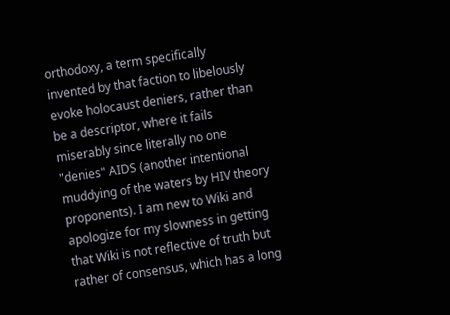orthodoxy, a term specifically invented by that faction to libelously evoke holocaust deniers, rather than be a descriptor, where it fails miserably since literally no one "denies" AIDS (another intentional muddying of the waters by HIV theory proponents). I am new to Wiki and apologize for my slowness in getting that Wiki is not reflective of truth but rather of consensus, which has a long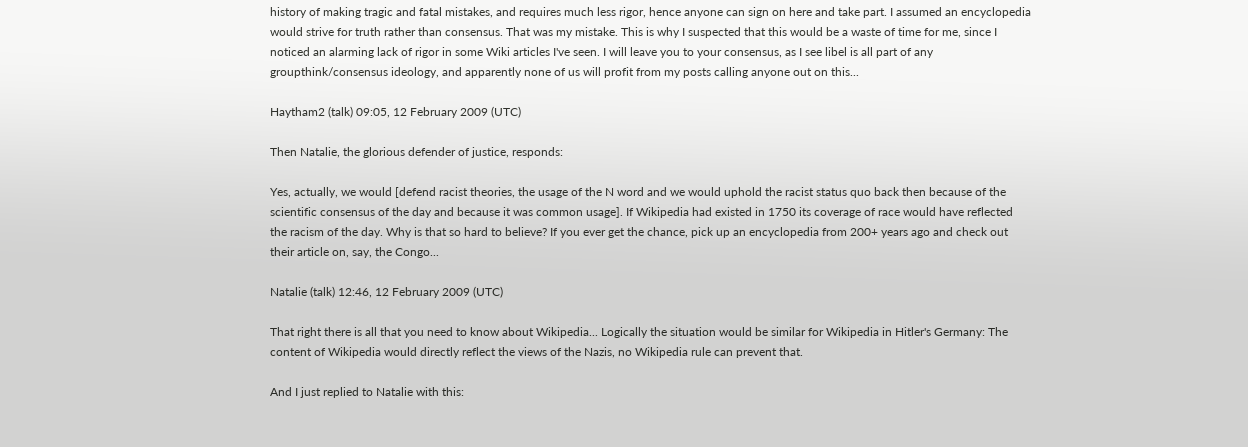history of making tragic and fatal mistakes, and requires much less rigor, hence anyone can sign on here and take part. I assumed an encyclopedia would strive for truth rather than consensus. That was my mistake. This is why I suspected that this would be a waste of time for me, since I noticed an alarming lack of rigor in some Wiki articles I've seen. I will leave you to your consensus, as I see libel is all part of any groupthink/consensus ideology, and apparently none of us will profit from my posts calling anyone out on this...

Haytham2 (talk) 09:05, 12 February 2009 (UTC)

Then Natalie, the glorious defender of justice, responds:

Yes, actually, we would [defend racist theories, the usage of the N word and we would uphold the racist status quo back then because of the scientific consensus of the day and because it was common usage]. If Wikipedia had existed in 1750 its coverage of race would have reflected the racism of the day. Why is that so hard to believe? If you ever get the chance, pick up an encyclopedia from 200+ years ago and check out their article on, say, the Congo...

Natalie (talk) 12:46, 12 February 2009 (UTC)

That right there is all that you need to know about Wikipedia... Logically the situation would be similar for Wikipedia in Hitler's Germany: The content of Wikipedia would directly reflect the views of the Nazis, no Wikipedia rule can prevent that.

And I just replied to Natalie with this: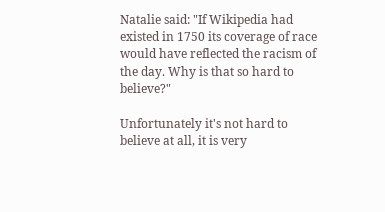Natalie said: "If Wikipedia had existed in 1750 its coverage of race would have reflected the racism of the day. Why is that so hard to believe?"

Unfortunately it's not hard to believe at all, it is very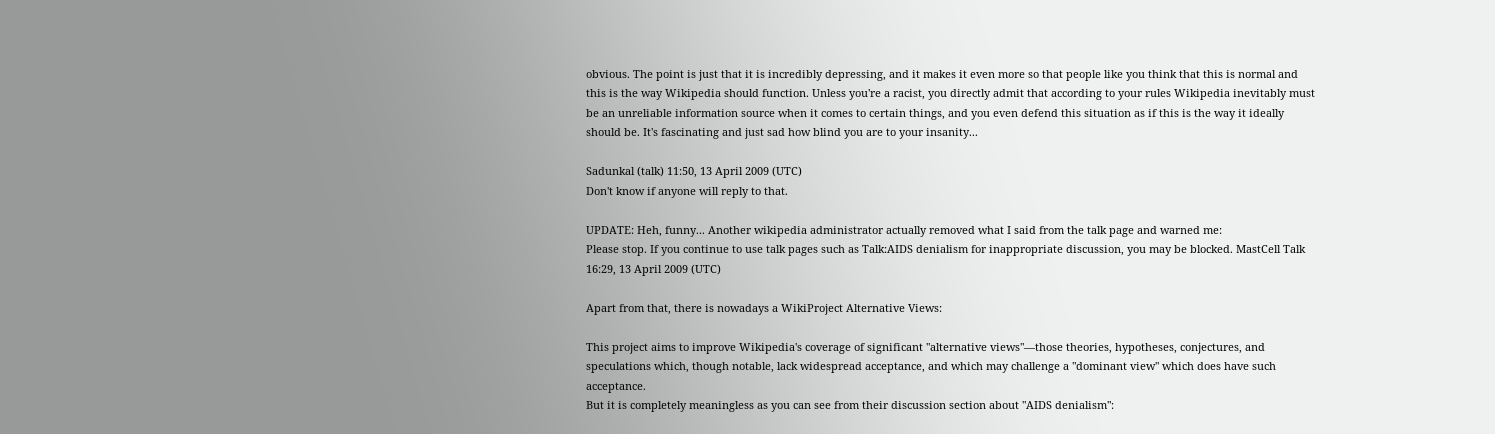obvious. The point is just that it is incredibly depressing, and it makes it even more so that people like you think that this is normal and this is the way Wikipedia should function. Unless you're a racist, you directly admit that according to your rules Wikipedia inevitably must be an unreliable information source when it comes to certain things, and you even defend this situation as if this is the way it ideally should be. It's fascinating and just sad how blind you are to your insanity...

Sadunkal (talk) 11:50, 13 April 2009 (UTC)
Don't know if anyone will reply to that.

UPDATE: Heh, funny... Another wikipedia administrator actually removed what I said from the talk page and warned me:
Please stop. If you continue to use talk pages such as Talk:AIDS denialism for inappropriate discussion, you may be blocked. MastCell Talk 16:29, 13 April 2009 (UTC)

Apart from that, there is nowadays a WikiProject Alternative Views:

This project aims to improve Wikipedia's coverage of significant "alternative views"—those theories, hypotheses, conjectures, and speculations which, though notable, lack widespread acceptance, and which may challenge a "dominant view" which does have such acceptance.
But it is completely meaningless as you can see from their discussion section about "AIDS denialism":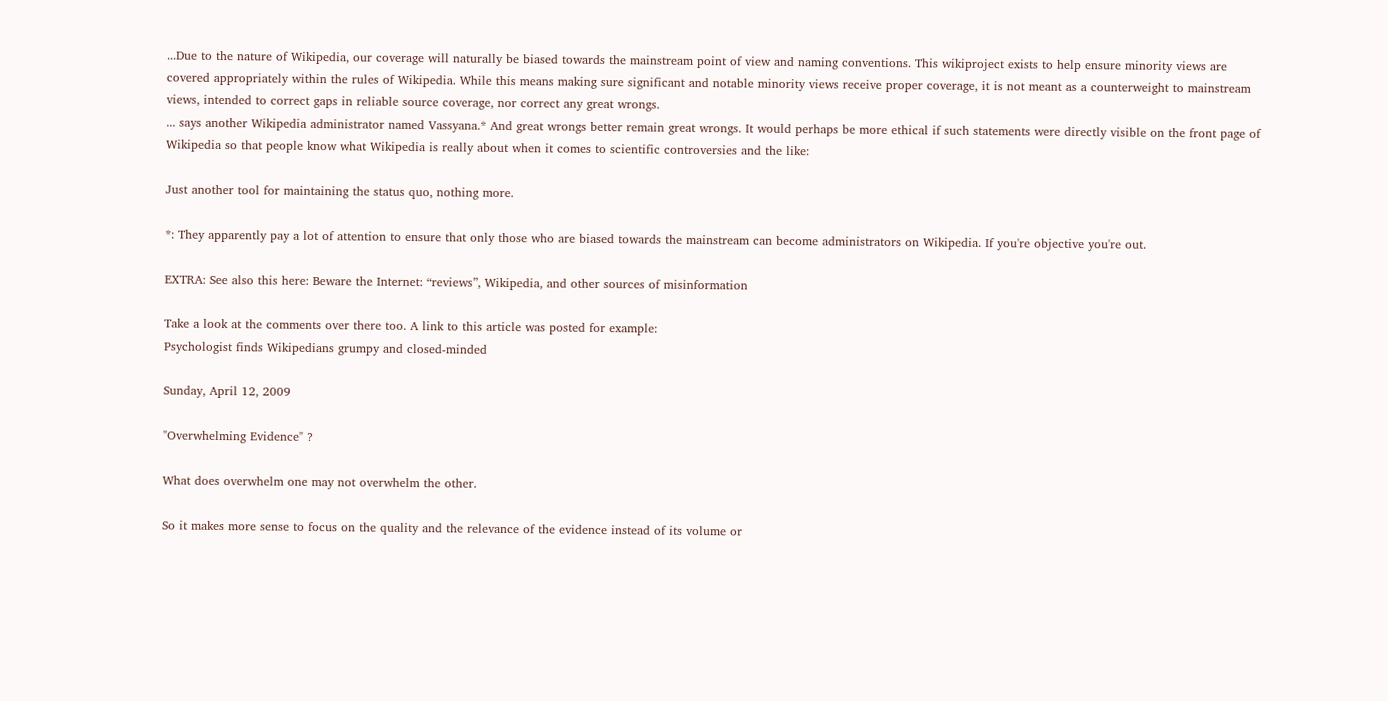...Due to the nature of Wikipedia, our coverage will naturally be biased towards the mainstream point of view and naming conventions. This wikiproject exists to help ensure minority views are covered appropriately within the rules of Wikipedia. While this means making sure significant and notable minority views receive proper coverage, it is not meant as a counterweight to mainstream views, intended to correct gaps in reliable source coverage, nor correct any great wrongs.
... says another Wikipedia administrator named Vassyana.* And great wrongs better remain great wrongs. It would perhaps be more ethical if such statements were directly visible on the front page of Wikipedia so that people know what Wikipedia is really about when it comes to scientific controversies and the like:

Just another tool for maintaining the status quo, nothing more.

*: They apparently pay a lot of attention to ensure that only those who are biased towards the mainstream can become administrators on Wikipedia. If you're objective you're out.

EXTRA: See also this here: Beware the Internet: “reviews”, Wikipedia, and other sources of misinformation

Take a look at the comments over there too. A link to this article was posted for example:
Psychologist finds Wikipedians grumpy and closed-minded

Sunday, April 12, 2009

"Overwhelming Evidence" ?

What does overwhelm one may not overwhelm the other.

So it makes more sense to focus on the quality and the relevance of the evidence instead of its volume or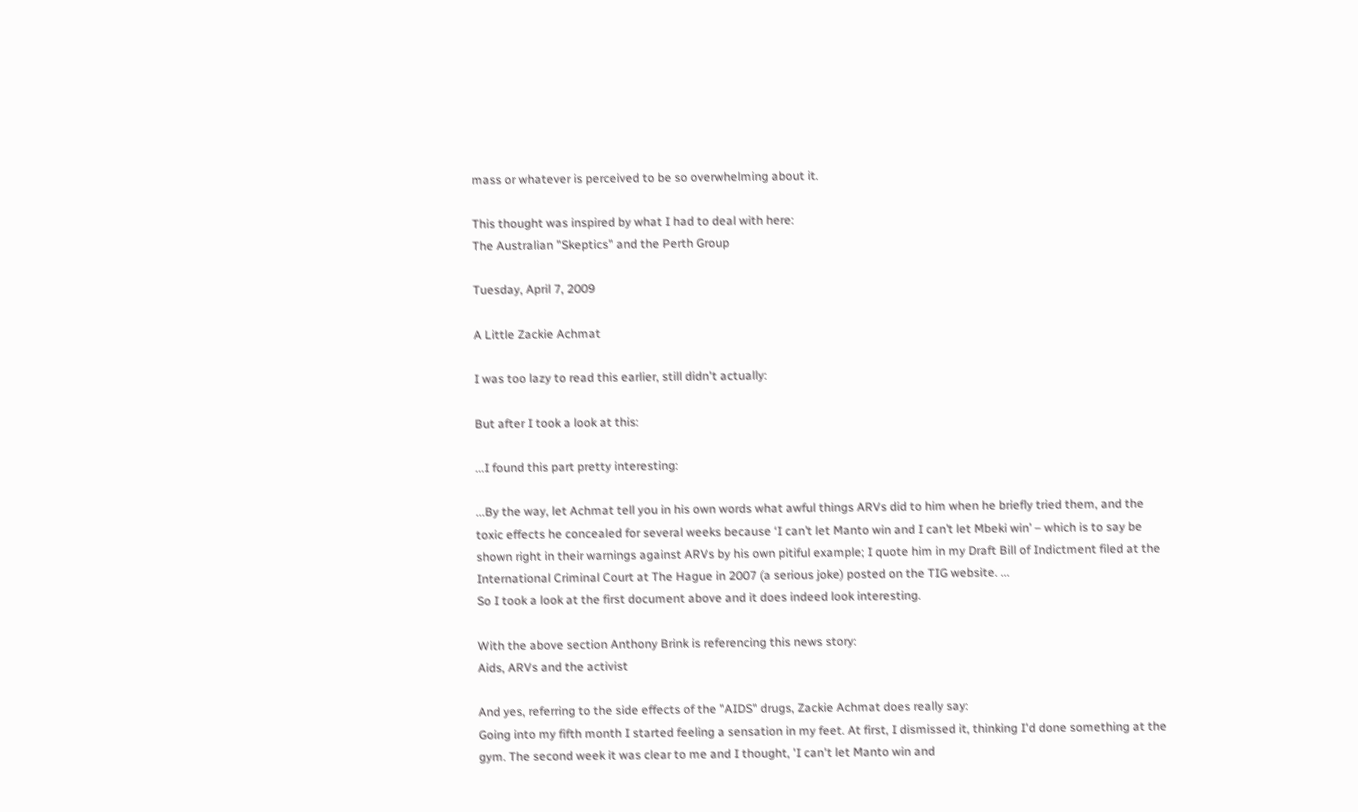mass or whatever is perceived to be so overwhelming about it.

This thought was inspired by what I had to deal with here:
The Australian "Skeptics" and the Perth Group

Tuesday, April 7, 2009

A Little Zackie Achmat

I was too lazy to read this earlier, still didn't actually:

But after I took a look at this:

...I found this part pretty interesting:

...By the way, let Achmat tell you in his own words what awful things ARVs did to him when he briefly tried them, and the toxic effects he concealed for several weeks because ‘I can’t let Manto win and I can’t let Mbeki win’ – which is to say be shown right in their warnings against ARVs by his own pitiful example; I quote him in my Draft Bill of Indictment filed at the International Criminal Court at The Hague in 2007 (a serious joke) posted on the TIG website. ...
So I took a look at the first document above and it does indeed look interesting.

With the above section Anthony Brink is referencing this news story:
Aids, ARVs and the activist

And yes, referring to the side effects of the "AIDS" drugs, Zackie Achmat does really say:
Going into my fifth month I started feeling a sensation in my feet. At first, I dismissed it, thinking I'd done something at the gym. The second week it was clear to me and I thought, 'I can't let Manto win and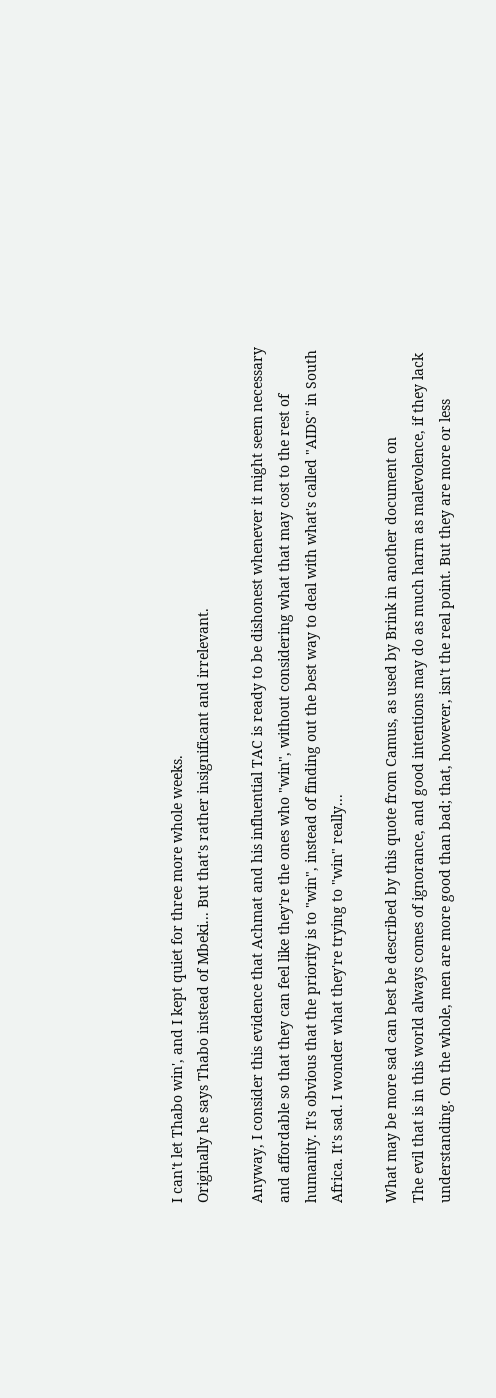I can't let Thabo win', and I kept quiet for three more whole weeks.
Originally he says Thabo instead of Mbeki... But that's rather insignificant and irrelevant.

Anyway, I consider this evidence that Achmat and his influential TAC is ready to be dishonest whenever it might seem necessary and affordable so that they can feel like they're the ones who "win", without considering what that may cost to the rest of humanity. It's obvious that the priority is to "win", instead of finding out the best way to deal with what's called "AIDS" in South Africa. It's sad. I wonder what they're trying to "win" really...

What may be more sad can best be described by this quote from Camus, as used by Brink in another document on
The evil that is in this world always comes of ignorance, and good intentions may do as much harm as malevolence, if they lack understanding. On the whole, men are more good than bad; that, however, isn't the real point. But they are more or less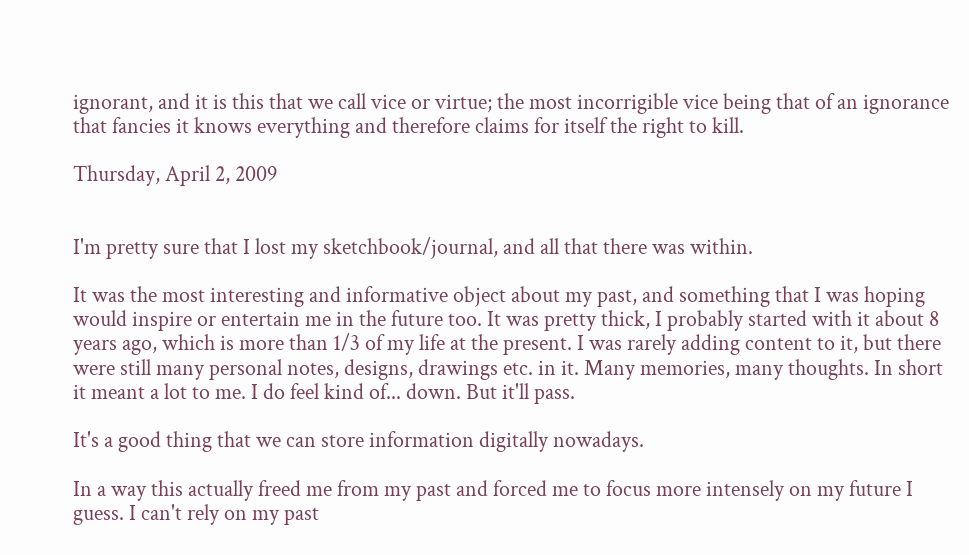ignorant, and it is this that we call vice or virtue; the most incorrigible vice being that of an ignorance that fancies it knows everything and therefore claims for itself the right to kill.

Thursday, April 2, 2009


I'm pretty sure that I lost my sketchbook/journal, and all that there was within.

It was the most interesting and informative object about my past, and something that I was hoping would inspire or entertain me in the future too. It was pretty thick, I probably started with it about 8 years ago, which is more than 1/3 of my life at the present. I was rarely adding content to it, but there were still many personal notes, designs, drawings etc. in it. Many memories, many thoughts. In short it meant a lot to me. I do feel kind of... down. But it'll pass.

It's a good thing that we can store information digitally nowadays.

In a way this actually freed me from my past and forced me to focus more intensely on my future I guess. I can't rely on my past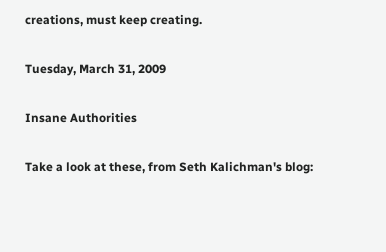creations, must keep creating.

Tuesday, March 31, 2009

Insane Authorities

Take a look at these, from Seth Kalichman's blog: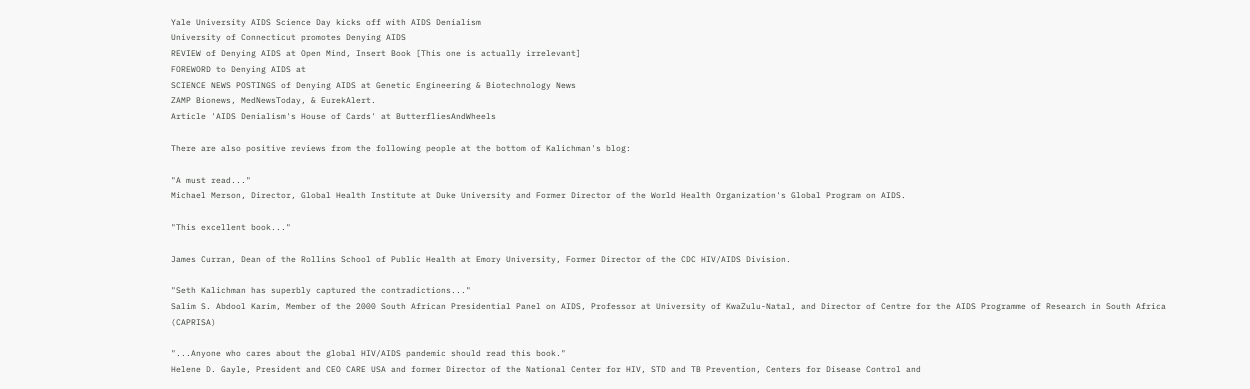Yale University AIDS Science Day kicks off with AIDS Denialism
University of Connecticut promotes Denying AIDS
REVIEW of Denying AIDS at Open Mind, Insert Book [This one is actually irrelevant]
FOREWORD to Denying AIDS at
SCIENCE NEWS POSTINGS of Denying AIDS at Genetic Engineering & Biotechnology News
ZAMP Bionews, MedNewsToday, & EurekAlert.
Article 'AIDS Denialism's House of Cards' at ButterfliesAndWheels

There are also positive reviews from the following people at the bottom of Kalichman's blog:

"A must read..."
Michael Merson, Director, Global Health Institute at Duke University and Former Director of the World Health Organization's Global Program on AIDS.

"This excellent book..."

James Curran, Dean of the Rollins School of Public Health at Emory University, Former Director of the CDC HIV/AIDS Division.

"Seth Kalichman has superbly captured the contradictions..."
Salim S. Abdool Karim, Member of the 2000 South African Presidential Panel on AIDS, Professor at University of KwaZulu-Natal, and Director of Centre for the AIDS Programme of Research in South Africa (CAPRISA)

"...Anyone who cares about the global HIV/AIDS pandemic should read this book."
Helene D. Gayle, President and CEO CARE USA and former Director of the National Center for HIV, STD and TB Prevention, Centers for Disease Control and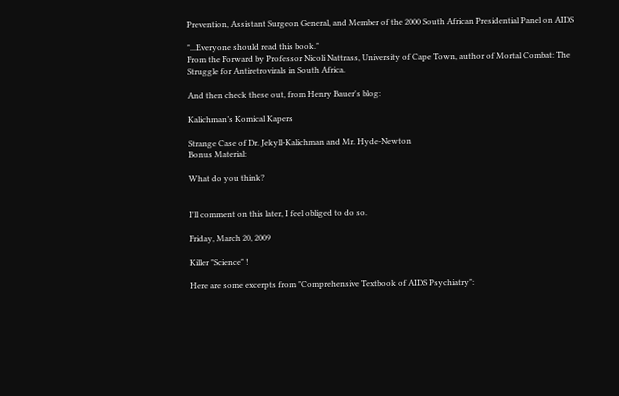Prevention, Assistant Surgeon General, and Member of the 2000 South African Presidential Panel on AIDS

"...Everyone should read this book."
From the Forward by Professor Nicoli Nattrass, University of Cape Town, author of Mortal Combat: The Struggle for Antiretrovirals in South Africa.

And then check these out, from Henry Bauer's blog:

Kalichman’s Komical Kapers

Strange Case of Dr. Jekyll-Kalichman and Mr. Hyde-Newton
Bonus Material:

What do you think?


I'll comment on this later, I feel obliged to do so.

Friday, March 20, 2009

Killer "Science" !

Here are some excerpts from "Comprehensive Textbook of AIDS Psychiatry":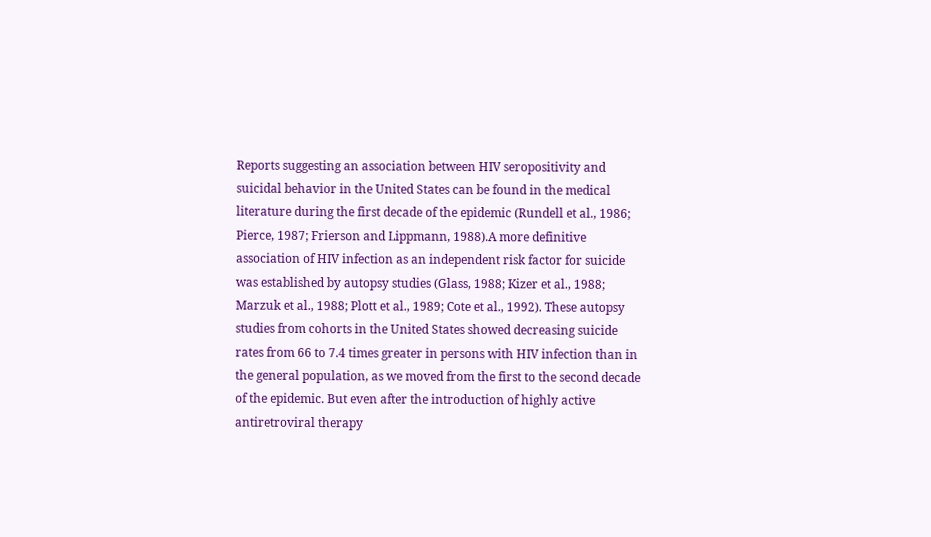Reports suggesting an association between HIV seropositivity and suicidal behavior in the United States can be found in the medical literature during the first decade of the epidemic (Rundell et al., 1986; Pierce, 1987; Frierson and Lippmann, 1988).A more definitive association of HIV infection as an independent risk factor for suicide was established by autopsy studies (Glass, 1988; Kizer et al., 1988; Marzuk et al., 1988; Plott et al., 1989; Cote et al., 1992). These autopsy studies from cohorts in the United States showed decreasing suicide rates from 66 to 7.4 times greater in persons with HIV infection than in the general population, as we moved from the first to the second decade of the epidemic. But even after the introduction of highly active antiretroviral therapy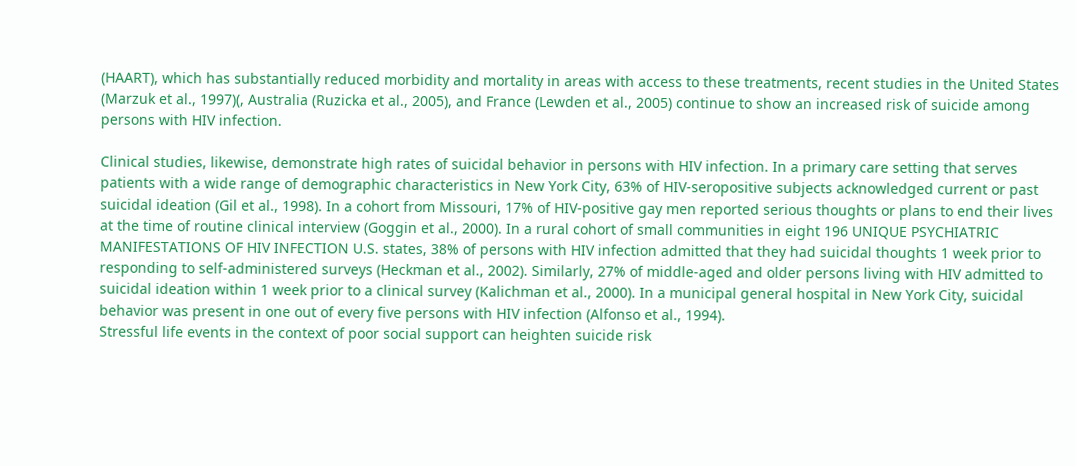(HAART), which has substantially reduced morbidity and mortality in areas with access to these treatments, recent studies in the United States (Marzuk et al., 1997)(, Australia (Ruzicka et al., 2005), and France (Lewden et al., 2005) continue to show an increased risk of suicide among persons with HIV infection.

Clinical studies, likewise, demonstrate high rates of suicidal behavior in persons with HIV infection. In a primary care setting that serves patients with a wide range of demographic characteristics in New York City, 63% of HIV-seropositive subjects acknowledged current or past suicidal ideation (Gil et al., 1998). In a cohort from Missouri, 17% of HIV-positive gay men reported serious thoughts or plans to end their lives at the time of routine clinical interview (Goggin et al., 2000). In a rural cohort of small communities in eight 196 UNIQUE PSYCHIATRIC MANIFESTATIONS OF HIV INFECTION U.S. states, 38% of persons with HIV infection admitted that they had suicidal thoughts 1 week prior to responding to self-administered surveys (Heckman et al., 2002). Similarly, 27% of middle-aged and older persons living with HIV admitted to suicidal ideation within 1 week prior to a clinical survey (Kalichman et al., 2000). In a municipal general hospital in New York City, suicidal behavior was present in one out of every five persons with HIV infection (Alfonso et al., 1994).
Stressful life events in the context of poor social support can heighten suicide risk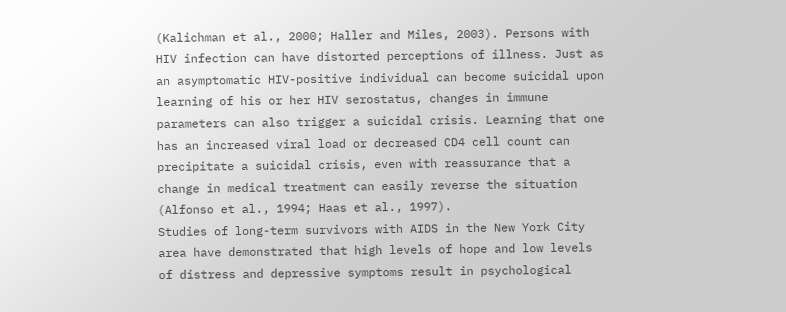(Kalichman et al., 2000; Haller and Miles, 2003). Persons with HIV infection can have distorted perceptions of illness. Just as an asymptomatic HIV-positive individual can become suicidal upon learning of his or her HIV serostatus, changes in immune parameters can also trigger a suicidal crisis. Learning that one has an increased viral load or decreased CD4 cell count can precipitate a suicidal crisis, even with reassurance that a change in medical treatment can easily reverse the situation (Alfonso et al., 1994; Haas et al., 1997).
Studies of long-term survivors with AIDS in the New York City area have demonstrated that high levels of hope and low levels of distress and depressive symptoms result in psychological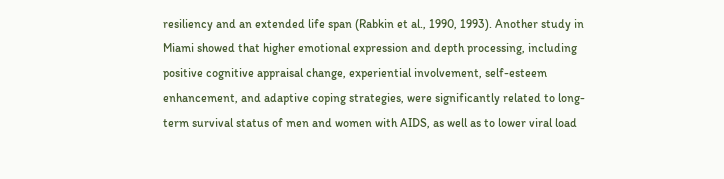resiliency and an extended life span (Rabkin et al., 1990, 1993). Another study in Miami showed that higher emotional expression and depth processing, including positive cognitive appraisal change, experiential involvement, self-esteem enhancement, and adaptive coping strategies, were significantly related to long-term survival status of men and women with AIDS, as well as to lower viral load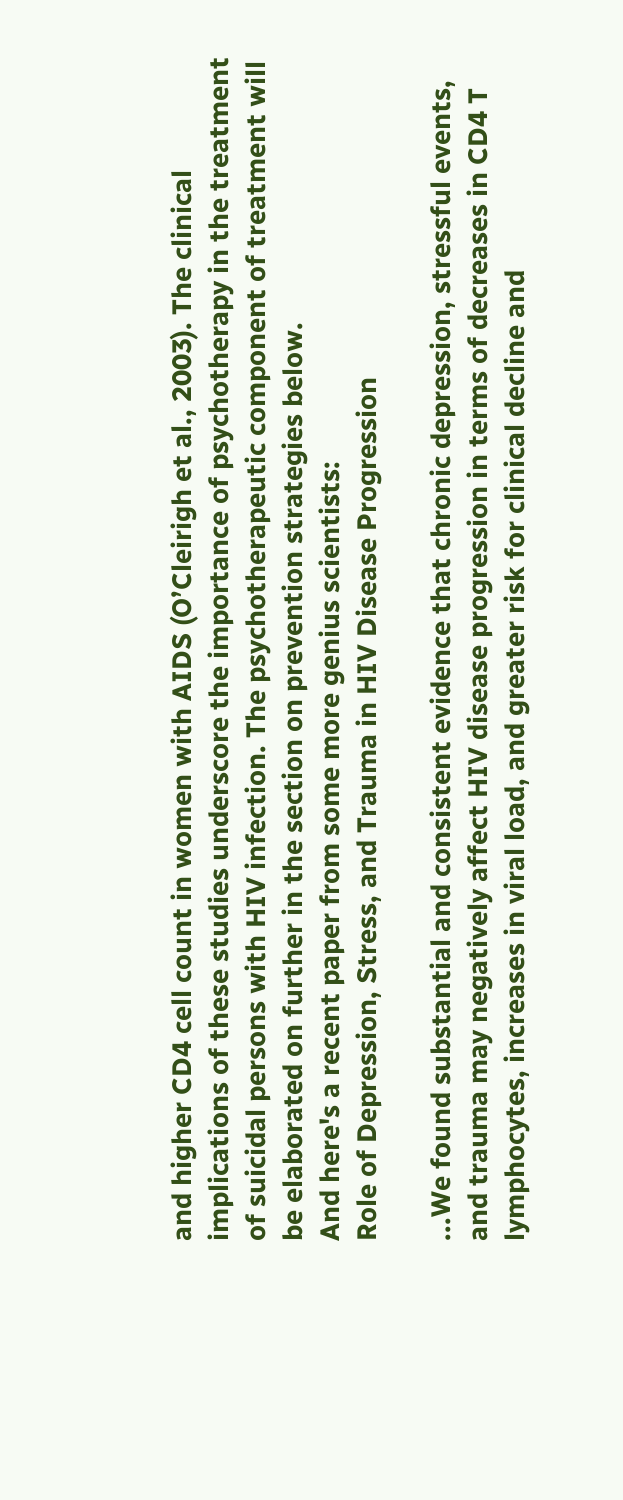and higher CD4 cell count in women with AIDS (O’Cleirigh et al., 2003). The clinical implications of these studies underscore the importance of psychotherapy in the treatment of suicidal persons with HIV infection. The psychotherapeutic component of treatment will be elaborated on further in the section on prevention strategies below.
And here's a recent paper from some more genius scientists:
Role of Depression, Stress, and Trauma in HIV Disease Progression

...We found substantial and consistent evidence that chronic depression, stressful events, and trauma may negatively affect HIV disease progression in terms of decreases in CD4 T lymphocytes, increases in viral load, and greater risk for clinical decline and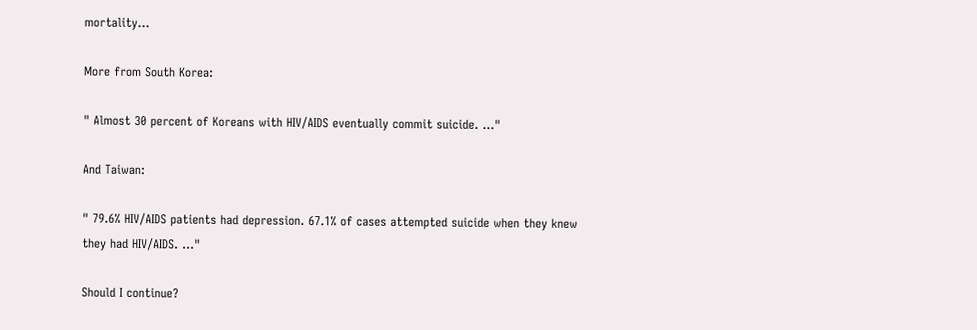mortality...

More from South Korea:

" Almost 30 percent of Koreans with HIV/AIDS eventually commit suicide. ..."

And Taiwan:

" 79.6% HIV/AIDS patients had depression. 67.1% of cases attempted suicide when they knew they had HIV/AIDS. ..."

Should I continue?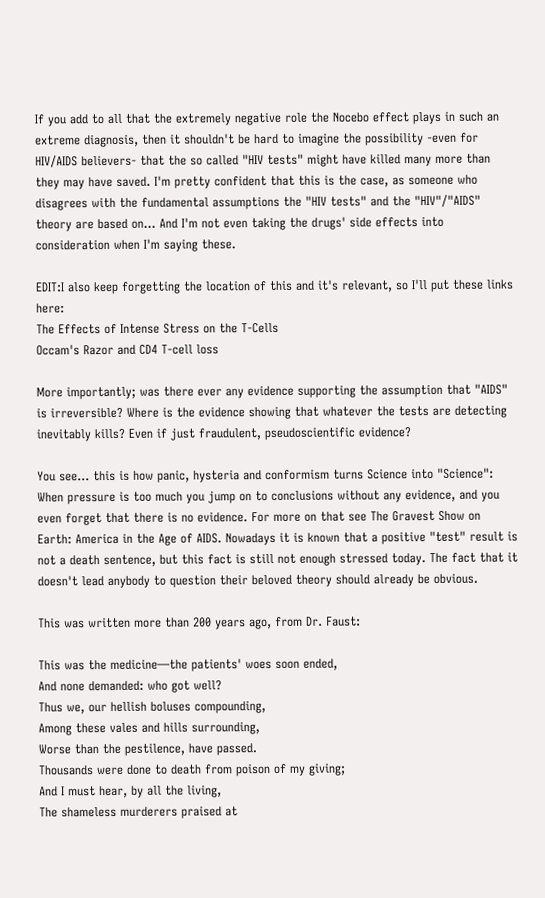If you add to all that the extremely negative role the Nocebo effect plays in such an extreme diagnosis, then it shouldn't be hard to imagine the possibility -even for HIV/AIDS believers- that the so called "HIV tests" might have killed many more than they may have saved. I'm pretty confident that this is the case, as someone who disagrees with the fundamental assumptions the "HIV tests" and the "HIV"/"AIDS" theory are based on... And I'm not even taking the drugs' side effects into consideration when I'm saying these.

EDIT:I also keep forgetting the location of this and it's relevant, so I'll put these links here:
The Effects of Intense Stress on the T-Cells
Occam's Razor and CD4 T-cell loss

More importantly; was there ever any evidence supporting the assumption that "AIDS" is irreversible? Where is the evidence showing that whatever the tests are detecting inevitably kills? Even if just fraudulent, pseudoscientific evidence?

You see... this is how panic, hysteria and conformism turns Science into "Science": When pressure is too much you jump on to conclusions without any evidence, and you even forget that there is no evidence. For more on that see The Gravest Show on Earth: America in the Age of AIDS. Nowadays it is known that a positive "test" result is not a death sentence, but this fact is still not enough stressed today. The fact that it doesn't lead anybody to question their beloved theory should already be obvious.

This was written more than 200 years ago, from Dr. Faust:

This was the medicine—the patients' woes soon ended,
And none demanded: who got well?
Thus we, our hellish boluses compounding,
Among these vales and hills surrounding,
Worse than the pestilence, have passed.
Thousands were done to death from poison of my giving;
And I must hear, by all the living,
The shameless murderers praised at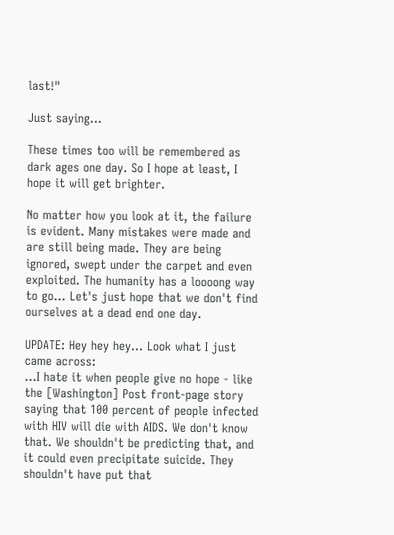last!"

Just saying...

These times too will be remembered as dark ages one day. So I hope at least, I hope it will get brighter.

No matter how you look at it, the failure is evident. Many mistakes were made and are still being made. They are being ignored, swept under the carpet and even exploited. The humanity has a loooong way to go... Let's just hope that we don't find ourselves at a dead end one day.

UPDATE: Hey hey hey... Look what I just came across:
...I hate it when people give no hope - like the [Washington] Post front-page story saying that 100 percent of people infected with HIV will die with AIDS. We don't know that. We shouldn't be predicting that, and it could even precipitate suicide. They shouldn't have put that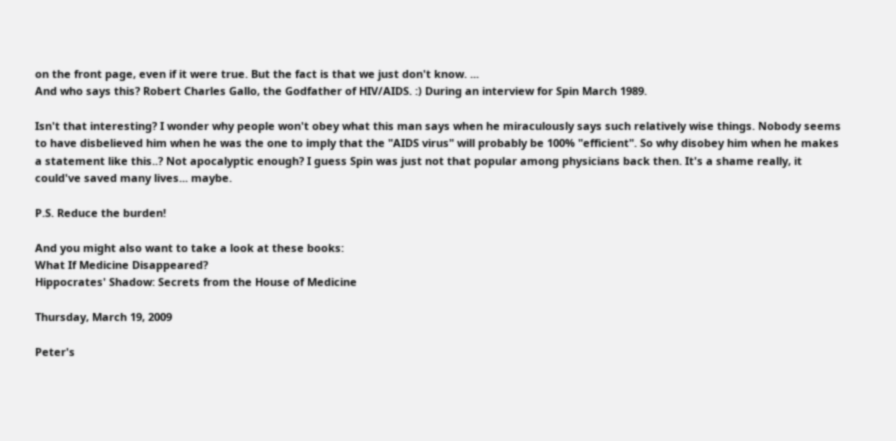on the front page, even if it were true. But the fact is that we just don't know. ...
And who says this? Robert Charles Gallo, the Godfather of HIV/AIDS. :) During an interview for Spin March 1989.

Isn't that interesting? I wonder why people won't obey what this man says when he miraculously says such relatively wise things. Nobody seems to have disbelieved him when he was the one to imply that the "AIDS virus" will probably be 100% "efficient". So why disobey him when he makes a statement like this..? Not apocalyptic enough? I guess Spin was just not that popular among physicians back then. It's a shame really, it could've saved many lives... maybe.

P.S. Reduce the burden!

And you might also want to take a look at these books:
What If Medicine Disappeared?
Hippocrates' Shadow: Secrets from the House of Medicine

Thursday, March 19, 2009

Peter's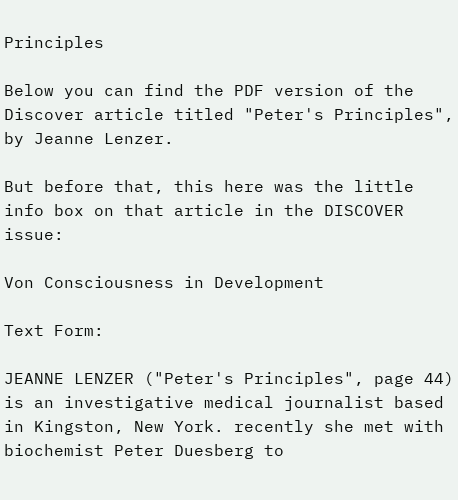Principles

Below you can find the PDF version of the Discover article titled "Peter's Principles", by Jeanne Lenzer.

But before that, this here was the little info box on that article in the DISCOVER issue:

Von Consciousness in Development

Text Form:

JEANNE LENZER ("Peter's Principles", page 44) is an investigative medical journalist based in Kingston, New York. recently she met with biochemist Peter Duesberg to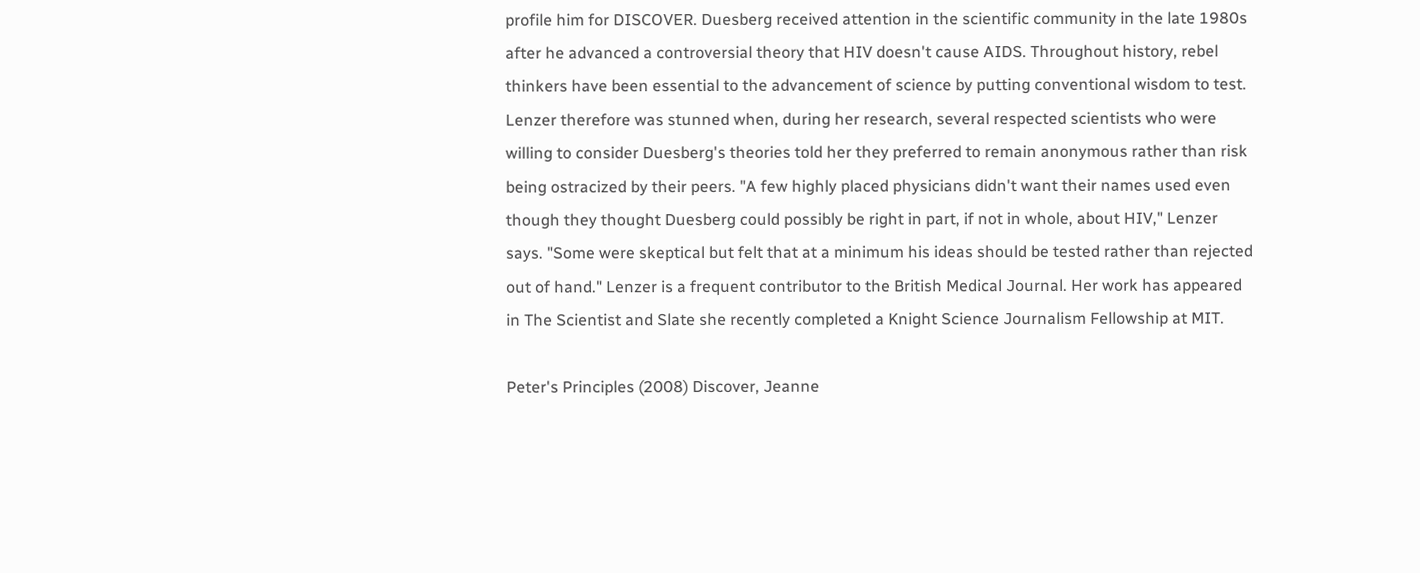profile him for DISCOVER. Duesberg received attention in the scientific community in the late 1980s after he advanced a controversial theory that HIV doesn't cause AIDS. Throughout history, rebel thinkers have been essential to the advancement of science by putting conventional wisdom to test. Lenzer therefore was stunned when, during her research, several respected scientists who were willing to consider Duesberg's theories told her they preferred to remain anonymous rather than risk being ostracized by their peers. "A few highly placed physicians didn't want their names used even though they thought Duesberg could possibly be right in part, if not in whole, about HIV," Lenzer says. "Some were skeptical but felt that at a minimum his ideas should be tested rather than rejected out of hand." Lenzer is a frequent contributor to the British Medical Journal. Her work has appeared in The Scientist and Slate she recently completed a Knight Science Journalism Fellowship at MIT.

Peter's Principles (2008) Discover, Jeanne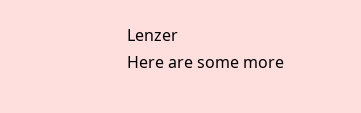Lenzer
Here are some more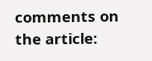comments on the article: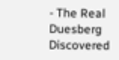- The Real Duesberg Discovered